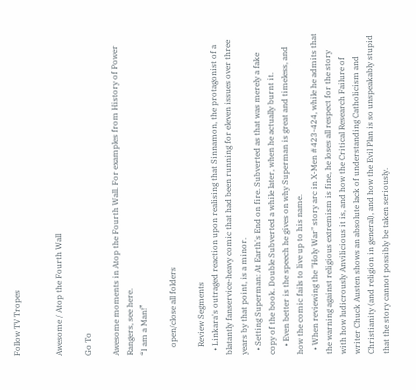Follow TV Tropes


Awesome / Atop the Fourth Wall

Go To

Awesome moments in Atop the Fourth Wall. For examples from History of Power Rangers, see here.
“I am a Man!”

    open/close all folders

    Review Segments
  • Linkara's outraged reaction upon realising that Sinnamon, the protagonist of a blatantly fanservice-heavy comic that had been running for eleven issues over three years by that point, is a minor.
  • Setting Superman: At Earth's End on fire. Subverted as that was merely a fake copy of the book. Double Subverted a while later, when he actually burnt it.
    • Even better is the speech he gives on why Superman is great and timeless, and how the comic fails to live up to his name.
  • When reviewing the "Holy War" story arc in X-Men #423-424, while he admits that the warning against religious extremism is fine, he loses all respect for the story with how ludicrously Anvilicious it is, and how the Critical Research Failure of writer Chuck Austen shows an absolute lack of understanding Catholicism and Christianity (and religion in general), and how the Evil Plan is so unspeakably stupid that the story cannot possibly be taken seriously.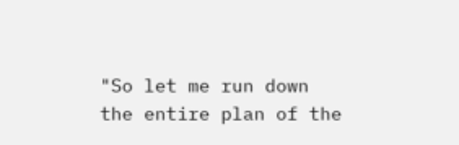"So let me run down the entire plan of the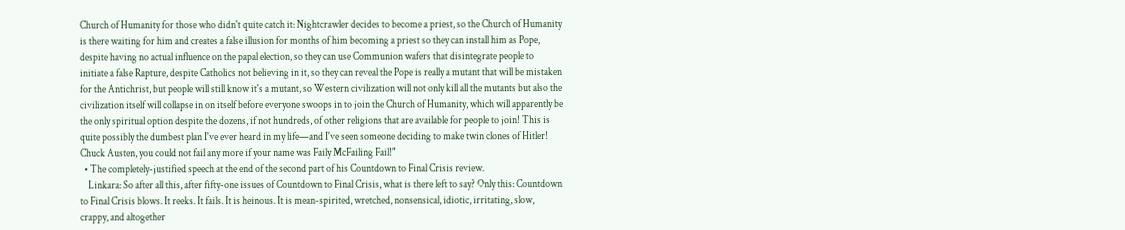Church of Humanity for those who didn't quite catch it: Nightcrawler decides to become a priest, so the Church of Humanity is there waiting for him and creates a false illusion for months of him becoming a priest so they can install him as Pope, despite having no actual influence on the papal election, so they can use Communion wafers that disintegrate people to initiate a false Rapture, despite Catholics not believing in it, so they can reveal the Pope is really a mutant that will be mistaken for the Antichrist, but people will still know it's a mutant, so Western civilization will not only kill all the mutants but also the civilization itself will collapse in on itself before everyone swoops in to join the Church of Humanity, which will apparently be the only spiritual option despite the dozens, if not hundreds, of other religions that are available for people to join! This is quite possibly the dumbest plan I've ever heard in my life—and I've seen someone deciding to make twin clones of Hitler! Chuck Austen, you could not fail any more if your name was Faily McFailing Fail!"
  • The completely-justified speech at the end of the second part of his Countdown to Final Crisis review.
    Linkara: So after all this, after fifty-one issues of Countdown to Final Crisis, what is there left to say? Only this: Countdown to Final Crisis blows. It reeks. It fails. It is heinous. It is mean-spirited, wretched, nonsensical, idiotic, irritating, slow, crappy, and altogether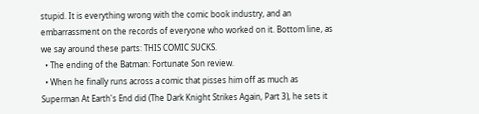stupid. It is everything wrong with the comic book industry, and an embarrassment on the records of everyone who worked on it. Bottom line, as we say around these parts: THIS COMIC SUCKS.
  • The ending of the Batman: Fortunate Son review.
  • When he finally runs across a comic that pisses him off as much as Superman At Earth's End did (The Dark Knight Strikes Again, Part 3), he sets it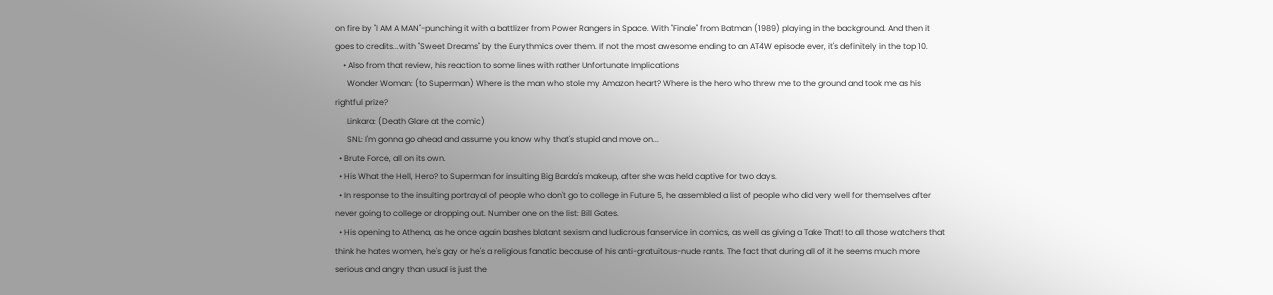on fire by "I AM A MAN"-punching it with a battlizer from Power Rangers in Space. With "Finale" from Batman (1989) playing in the background. And then it goes to credits...with "Sweet Dreams" by the Eurythmics over them. If not the most awesome ending to an AT4W episode ever, it's definitely in the top 10.
    • Also from that review, his reaction to some lines with rather Unfortunate Implications
      Wonder Woman: (to Superman) Where is the man who stole my Amazon heart? Where is the hero who threw me to the ground and took me as his rightful prize?
      Linkara: (Death Glare at the comic)
      SNL: I'm gonna go ahead and assume you know why that's stupid and move on...
  • Brute Force, all on its own.
  • His What the Hell, Hero? to Superman for insulting Big Barda's makeup, after she was held captive for two days.
  • In response to the insulting portrayal of people who don't go to college in Future 5, he assembled a list of people who did very well for themselves after never going to college or dropping out. Number one on the list: Bill Gates.
  • His opening to Athena, as he once again bashes blatant sexism and ludicrous fanservice in comics, as well as giving a Take That! to all those watchers that think he hates women, he's gay or he's a religious fanatic because of his anti-gratuitous-nude rants. The fact that during all of it he seems much more serious and angry than usual is just the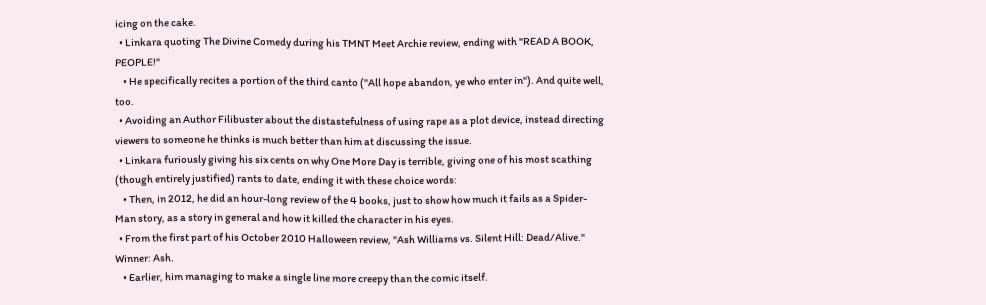icing on the cake.
  • Linkara quoting The Divine Comedy during his TMNT Meet Archie review, ending with "READ A BOOK, PEOPLE!"
    • He specifically recites a portion of the third canto ("All hope abandon, ye who enter in"). And quite well, too.
  • Avoiding an Author Filibuster about the distastefulness of using rape as a plot device, instead directing viewers to someone he thinks is much better than him at discussing the issue.
  • Linkara furiously giving his six cents on why One More Day is terrible, giving one of his most scathing (though entirely justified) rants to date, ending it with these choice words:
    • Then, in 2012, he did an hour-long review of the 4 books, just to show how much it fails as a Spider-Man story, as a story in general and how it killed the character in his eyes.
  • From the first part of his October 2010 Halloween review, "Ash Williams vs. Silent Hill: Dead/Alive." Winner: Ash.
    • Earlier, him managing to make a single line more creepy than the comic itself.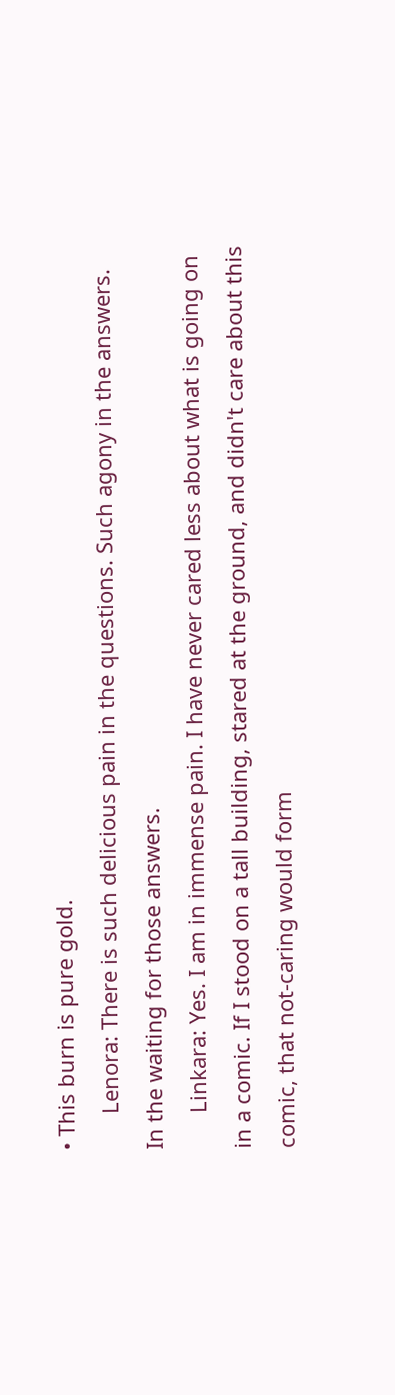• This burn is pure gold.
      Lenora: There is such delicious pain in the questions. Such agony in the answers. In the waiting for those answers.
      Linkara: Yes. I am in immense pain. I have never cared less about what is going on in a comic. If I stood on a tall building, stared at the ground, and didn't care about this comic, that not-caring would form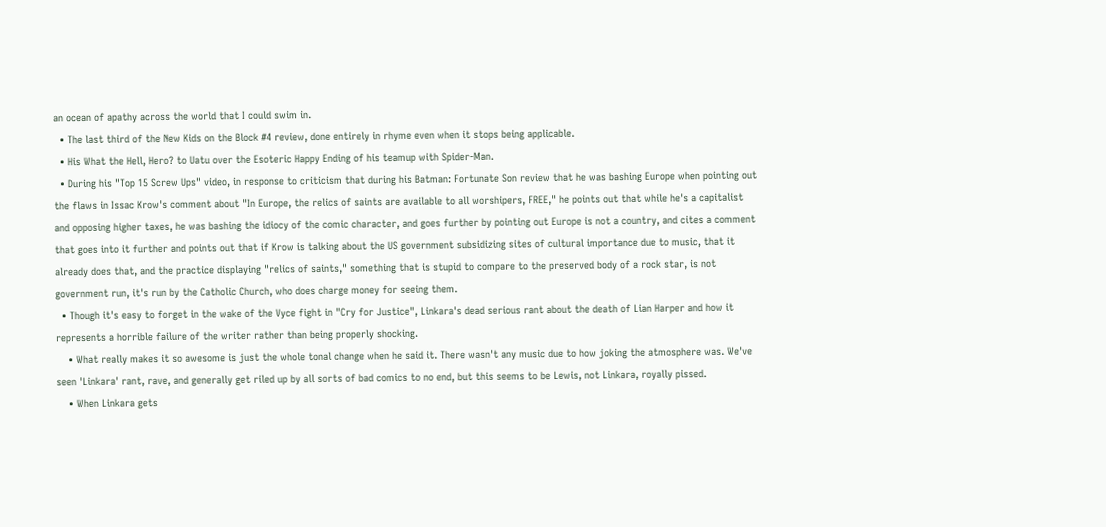an ocean of apathy across the world that I could swim in.
  • The last third of the New Kids on the Block #4 review, done entirely in rhyme even when it stops being applicable.
  • His What the Hell, Hero? to Uatu over the Esoteric Happy Ending of his teamup with Spider-Man.
  • During his "Top 15 Screw Ups" video, in response to criticism that during his Batman: Fortunate Son review that he was bashing Europe when pointing out the flaws in Issac Krow's comment about "In Europe, the relics of saints are available to all worshipers, FREE," he points out that while he's a capitalist and opposing higher taxes, he was bashing the idiocy of the comic character, and goes further by pointing out Europe is not a country, and cites a comment that goes into it further and points out that if Krow is talking about the US government subsidizing sites of cultural importance due to music, that it already does that, and the practice displaying "relics of saints," something that is stupid to compare to the preserved body of a rock star, is not government run, it's run by the Catholic Church, who does charge money for seeing them.
  • Though it's easy to forget in the wake of the Vyce fight in "Cry for Justice", Linkara's dead serious rant about the death of Lian Harper and how it represents a horrible failure of the writer rather than being properly shocking.
    • What really makes it so awesome is just the whole tonal change when he said it. There wasn't any music due to how joking the atmosphere was. We've seen 'Linkara' rant, rave, and generally get riled up by all sorts of bad comics to no end, but this seems to be Lewis, not Linkara, royally pissed.
    • When Linkara gets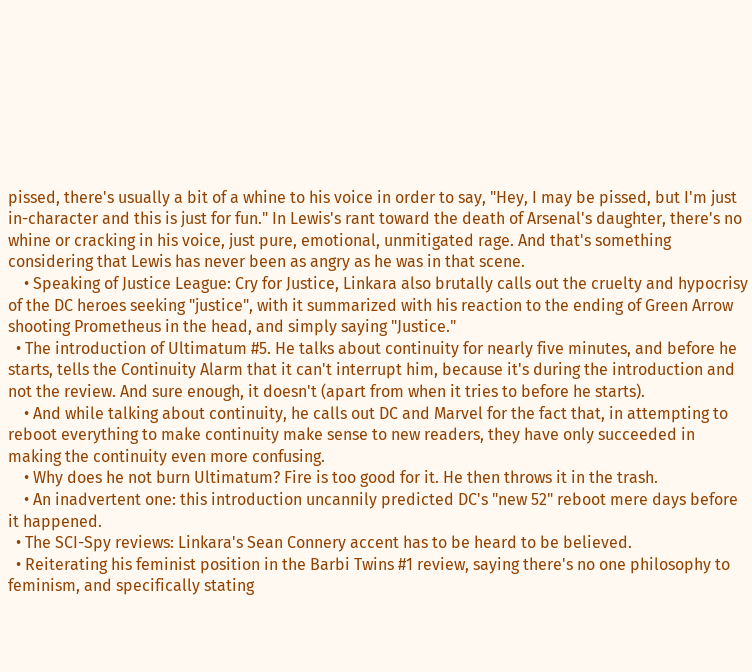pissed, there's usually a bit of a whine to his voice in order to say, "Hey, I may be pissed, but I'm just in-character and this is just for fun." In Lewis's rant toward the death of Arsenal's daughter, there's no whine or cracking in his voice, just pure, emotional, unmitigated rage. And that's something considering that Lewis has never been as angry as he was in that scene.
    • Speaking of Justice League: Cry for Justice, Linkara also brutally calls out the cruelty and hypocrisy of the DC heroes seeking "justice", with it summarized with his reaction to the ending of Green Arrow shooting Prometheus in the head, and simply saying "Justice."
  • The introduction of Ultimatum #5. He talks about continuity for nearly five minutes, and before he starts, tells the Continuity Alarm that it can't interrupt him, because it's during the introduction and not the review. And sure enough, it doesn't (apart from when it tries to before he starts).
    • And while talking about continuity, he calls out DC and Marvel for the fact that, in attempting to reboot everything to make continuity make sense to new readers, they have only succeeded in making the continuity even more confusing.
    • Why does he not burn Ultimatum? Fire is too good for it. He then throws it in the trash.
    • An inadvertent one: this introduction uncannily predicted DC's "new 52" reboot mere days before it happened.
  • The SCI-Spy reviews: Linkara's Sean Connery accent has to be heard to be believed.
  • Reiterating his feminist position in the Barbi Twins #1 review, saying there's no one philosophy to feminism, and specifically stating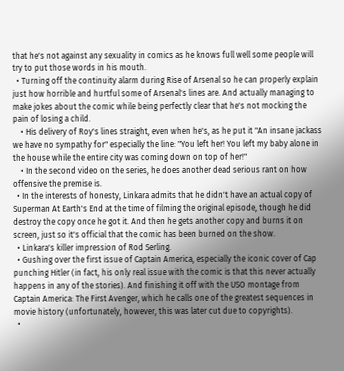that he's not against any sexuality in comics as he knows full well some people will try to put those words in his mouth.
  • Turning off the continuity alarm during Rise of Arsenal so he can properly explain just how horrible and hurtful some of Arsenal's lines are. And actually managing to make jokes about the comic while being perfectly clear that he's not mocking the pain of losing a child.
    • His delivery of Roy's lines straight, even when he's, as he put it "An insane jackass we have no sympathy for" especially the line: "You left her! You left my baby alone in the house while the entire city was coming down on top of her!"
    • In the second video on the series, he does another dead serious rant on how offensive the premise is.
  • In the interests of honesty, Linkara admits that he didn't have an actual copy of Superman At Earth's End at the time of filming the original episode, though he did destroy the copy once he got it. And then he gets another copy and burns it on screen, just so it's official that the comic has been burned on the show.
  • Linkara's killer impression of Rod Serling.
  • Gushing over the first issue of Captain America, especially the iconic cover of Cap punching Hitler (in fact, his only real issue with the comic is that this never actually happens in any of the stories). And finishing it off with the USO montage from Captain America: The First Avenger, which he calls one of the greatest sequences in movie history (unfortunately, however, this was later cut due to copyrights).
  •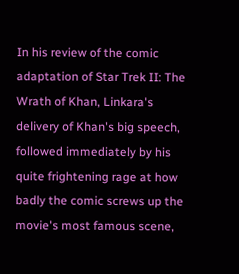In his review of the comic adaptation of Star Trek II: The Wrath of Khan, Linkara's delivery of Khan's big speech, followed immediately by his quite frightening rage at how badly the comic screws up the movie's most famous scene,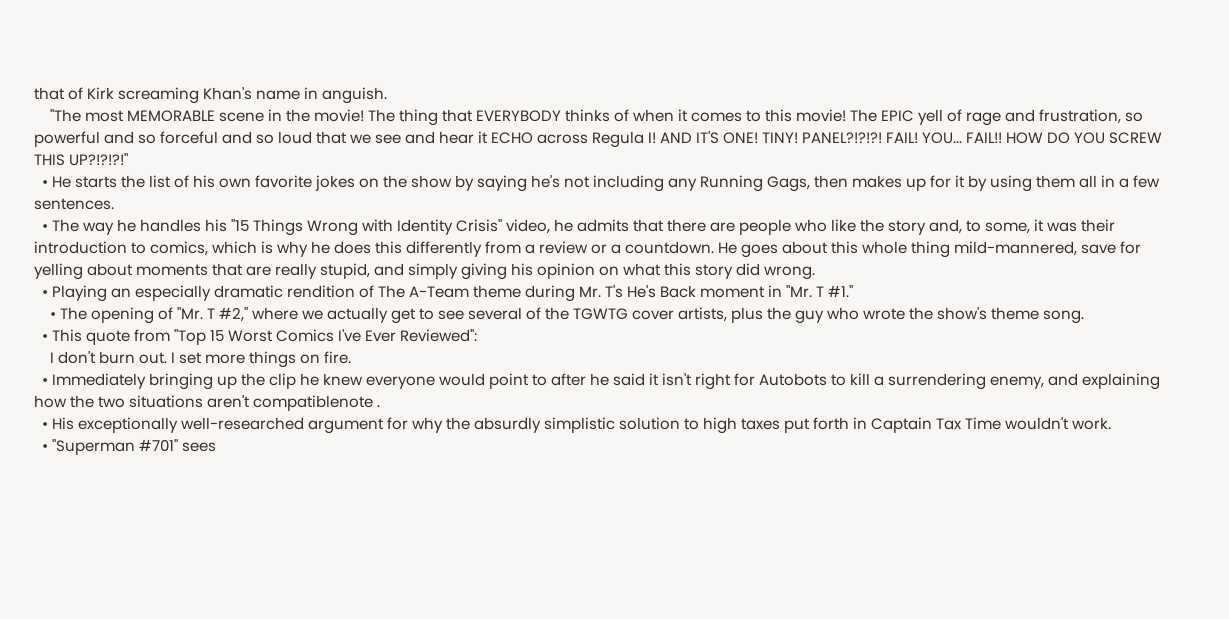that of Kirk screaming Khan's name in anguish.
    "The most MEMORABLE scene in the movie! The thing that EVERYBODY thinks of when it comes to this movie! The EPIC yell of rage and frustration, so powerful and so forceful and so loud that we see and hear it ECHO across Regula I! AND IT'S ONE! TINY! PANEL?!?!?! FAIL! YOU... FAIL!! HOW DO YOU SCREW THIS UP?!?!?!"
  • He starts the list of his own favorite jokes on the show by saying he's not including any Running Gags, then makes up for it by using them all in a few sentences.
  • The way he handles his "15 Things Wrong with Identity Crisis" video, he admits that there are people who like the story and, to some, it was their introduction to comics, which is why he does this differently from a review or a countdown. He goes about this whole thing mild-mannered, save for yelling about moments that are really stupid, and simply giving his opinion on what this story did wrong.
  • Playing an especially dramatic rendition of The A-Team theme during Mr. T's He's Back moment in "Mr. T #1."
    • The opening of "Mr. T #2," where we actually get to see several of the TGWTG cover artists, plus the guy who wrote the show's theme song.
  • This quote from "Top 15 Worst Comics I've Ever Reviewed":
    I don't burn out. I set more things on fire.
  • Immediately bringing up the clip he knew everyone would point to after he said it isn't right for Autobots to kill a surrendering enemy, and explaining how the two situations aren't compatiblenote .
  • His exceptionally well-researched argument for why the absurdly simplistic solution to high taxes put forth in Captain Tax Time wouldn't work.
  • "Superman #701" sees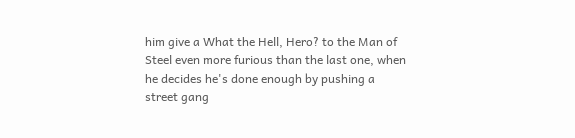him give a What the Hell, Hero? to the Man of Steel even more furious than the last one, when he decides he's done enough by pushing a street gang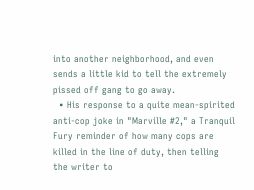into another neighborhood, and even sends a little kid to tell the extremely pissed off gang to go away.
  • His response to a quite mean-spirited anti-cop joke in "Marville #2," a Tranquil Fury reminder of how many cops are killed in the line of duty, then telling the writer to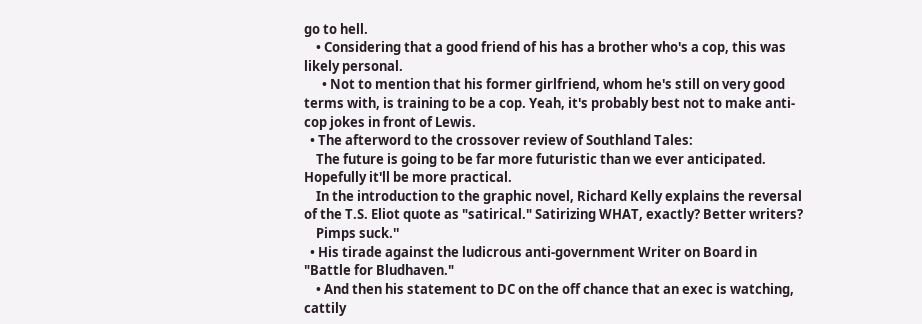go to hell.
    • Considering that a good friend of his has a brother who's a cop, this was likely personal.
      • Not to mention that his former girlfriend, whom he's still on very good terms with, is training to be a cop. Yeah, it's probably best not to make anti-cop jokes in front of Lewis.
  • The afterword to the crossover review of Southland Tales:
    The future is going to be far more futuristic than we ever anticipated. Hopefully it'll be more practical.
    In the introduction to the graphic novel, Richard Kelly explains the reversal of the T.S. Eliot quote as "satirical." Satirizing WHAT, exactly? Better writers?
    Pimps suck.''
  • His tirade against the ludicrous anti-government Writer on Board in "Battle for Bludhaven."
    • And then his statement to DC on the off chance that an exec is watching, cattily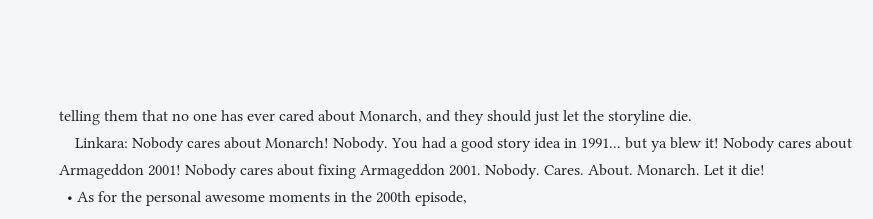telling them that no one has ever cared about Monarch, and they should just let the storyline die.
    Linkara: Nobody cares about Monarch! Nobody. You had a good story idea in 1991... but ya blew it! Nobody cares about Armageddon 2001! Nobody cares about fixing Armageddon 2001. Nobody. Cares. About. Monarch. Let it die!
  • As for the personal awesome moments in the 200th episode,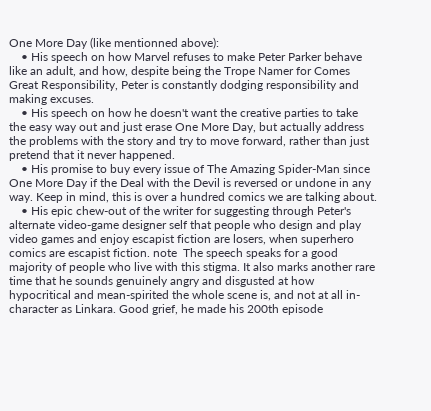One More Day (like mentionned above):
    • His speech on how Marvel refuses to make Peter Parker behave like an adult, and how, despite being the Trope Namer for Comes Great Responsibility, Peter is constantly dodging responsibility and making excuses.
    • His speech on how he doesn't want the creative parties to take the easy way out and just erase One More Day, but actually address the problems with the story and try to move forward, rather than just pretend that it never happened.
    • His promise to buy every issue of The Amazing Spider-Man since One More Day if the Deal with the Devil is reversed or undone in any way. Keep in mind, this is over a hundred comics we are talking about.
    • His epic chew-out of the writer for suggesting through Peter's alternate video-game designer self that people who design and play video games and enjoy escapist fiction are losers, when superhero comics are escapist fiction. note  The speech speaks for a good majority of people who live with this stigma. It also marks another rare time that he sounds genuinely angry and disgusted at how hypocritical and mean-spirited the whole scene is, and not at all in-character as Linkara. Good grief, he made his 200th episode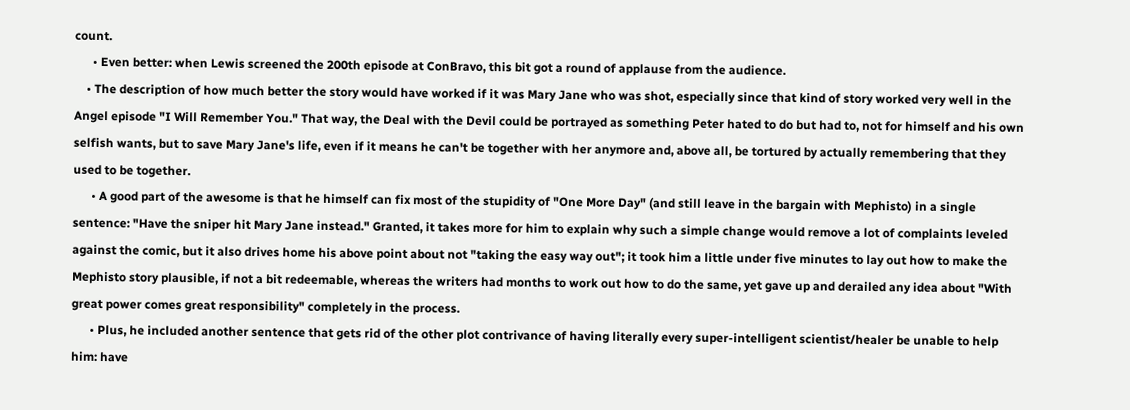count.
      • Even better: when Lewis screened the 200th episode at ConBravo, this bit got a round of applause from the audience.
    • The description of how much better the story would have worked if it was Mary Jane who was shot, especially since that kind of story worked very well in the Angel episode "I Will Remember You." That way, the Deal with the Devil could be portrayed as something Peter hated to do but had to, not for himself and his own selfish wants, but to save Mary Jane's life, even if it means he can't be together with her anymore and, above all, be tortured by actually remembering that they used to be together.
      • A good part of the awesome is that he himself can fix most of the stupidity of "One More Day" (and still leave in the bargain with Mephisto) in a single sentence: "Have the sniper hit Mary Jane instead." Granted, it takes more for him to explain why such a simple change would remove a lot of complaints leveled against the comic, but it also drives home his above point about not "taking the easy way out"; it took him a little under five minutes to lay out how to make the Mephisto story plausible, if not a bit redeemable, whereas the writers had months to work out how to do the same, yet gave up and derailed any idea about "With great power comes great responsibility" completely in the process.
      • Plus, he included another sentence that gets rid of the other plot contrivance of having literally every super-intelligent scientist/healer be unable to help him: have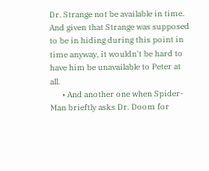Dr. Strange not be available in time. And given that Strange was supposed to be in hiding during this point in time anyway, it wouldn't be hard to have him be unavailable to Peter at all.
      • And another one when Spider-Man brieftly asks Dr. Doom for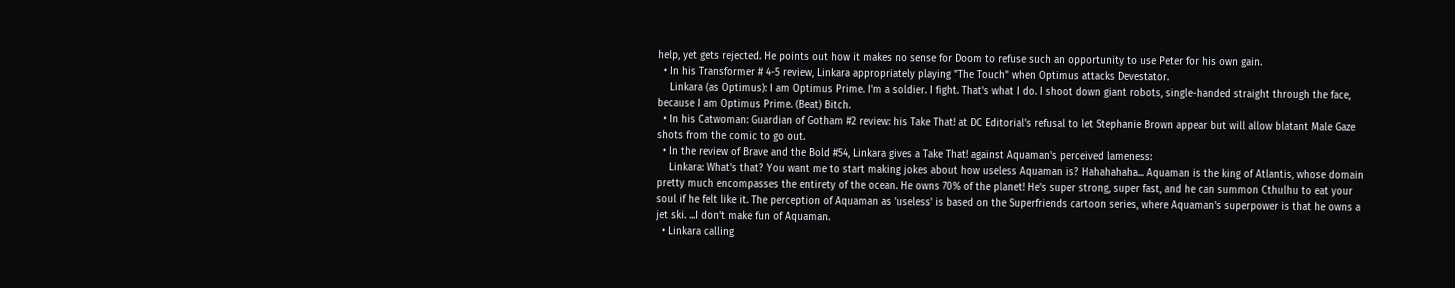help, yet gets rejected. He points out how it makes no sense for Doom to refuse such an opportunity to use Peter for his own gain.
  • In his Transformer # 4-5 review, Linkara appropriately playing "The Touch" when Optimus attacks Devestator.
    Linkara (as Optimus): I am Optimus Prime. I'm a soldier. I fight. That's what I do. I shoot down giant robots, single-handed straight through the face, because I am Optimus Prime. (Beat) Bitch.
  • In his Catwoman: Guardian of Gotham #2 review: his Take That! at DC Editorial's refusal to let Stephanie Brown appear but will allow blatant Male Gaze shots from the comic to go out.
  • In the review of Brave and the Bold #54, Linkara gives a Take That! against Aquaman's perceived lameness:
    Linkara: What's that? You want me to start making jokes about how useless Aquaman is? Hahahahaha... Aquaman is the king of Atlantis, whose domain pretty much encompasses the entirety of the ocean. He owns 70% of the planet! He's super strong, super fast, and he can summon Cthulhu to eat your soul if he felt like it. The perception of Aquaman as 'useless' is based on the Superfriends cartoon series, where Aquaman's superpower is that he owns a jet ski. ...I don't make fun of Aquaman.
  • Linkara calling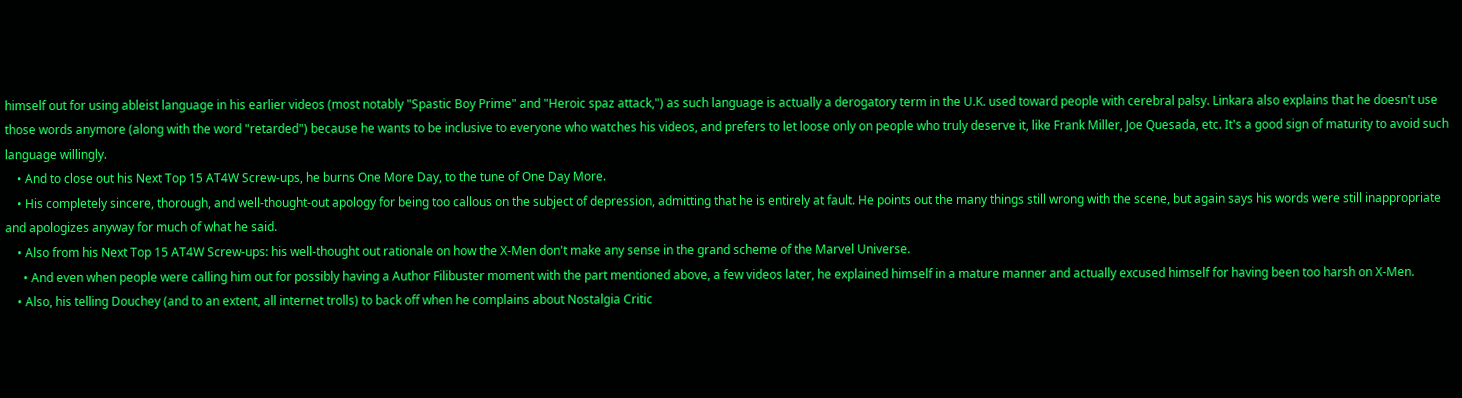himself out for using ableist language in his earlier videos (most notably "Spastic Boy Prime" and "Heroic spaz attack,") as such language is actually a derogatory term in the U.K. used toward people with cerebral palsy. Linkara also explains that he doesn't use those words anymore (along with the word "retarded") because he wants to be inclusive to everyone who watches his videos, and prefers to let loose only on people who truly deserve it, like Frank Miller, Joe Quesada, etc. It's a good sign of maturity to avoid such language willingly.
    • And to close out his Next Top 15 AT4W Screw-ups, he burns One More Day, to the tune of One Day More.
    • His completely sincere, thorough, and well-thought-out apology for being too callous on the subject of depression, admitting that he is entirely at fault. He points out the many things still wrong with the scene, but again says his words were still inappropriate and apologizes anyway for much of what he said.
    • Also from his Next Top 15 AT4W Screw-ups: his well-thought out rationale on how the X-Men don't make any sense in the grand scheme of the Marvel Universe.
      • And even when people were calling him out for possibly having a Author Filibuster moment with the part mentioned above, a few videos later, he explained himself in a mature manner and actually excused himself for having been too harsh on X-Men.
    • Also, his telling Douchey (and to an extent, all internet trolls) to back off when he complains about Nostalgia Critic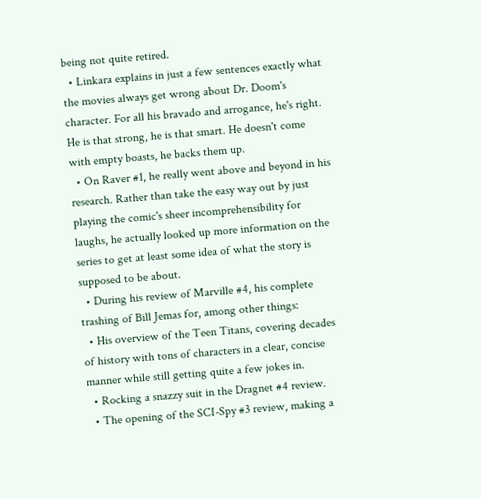being not quite retired.
  • Linkara explains in just a few sentences exactly what the movies always get wrong about Dr. Doom's character. For all his bravado and arrogance, he's right. He is that strong, he is that smart. He doesn't come with empty boasts, he backs them up.
  • On Raver #1, he really went above and beyond in his research. Rather than take the easy way out by just playing the comic's sheer incomprehensibility for laughs, he actually looked up more information on the series to get at least some idea of what the story is supposed to be about.
  • During his review of Marville #4, his complete trashing of Bill Jemas for, among other things:
  • His overview of the Teen Titans, covering decades of history with tons of characters in a clear, concise manner while still getting quite a few jokes in.
  • Rocking a snazzy suit in the Dragnet #4 review.
  • The opening of the SCI-Spy #3 review, making a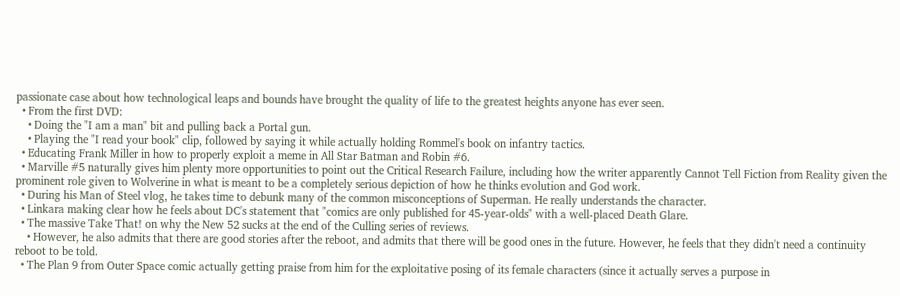passionate case about how technological leaps and bounds have brought the quality of life to the greatest heights anyone has ever seen.
  • From the first DVD:
    • Doing the "I am a man" bit and pulling back a Portal gun.
    • Playing the "I read your book" clip, followed by saying it while actually holding Rommel's book on infantry tactics.
  • Educating Frank Miller in how to properly exploit a meme in All Star Batman and Robin #6.
  • Marville #5 naturally gives him plenty more opportunities to point out the Critical Research Failure, including how the writer apparently Cannot Tell Fiction from Reality given the prominent role given to Wolverine in what is meant to be a completely serious depiction of how he thinks evolution and God work.
  • During his Man of Steel vlog, he takes time to debunk many of the common misconceptions of Superman. He really understands the character.
  • Linkara making clear how he feels about DC's statement that "comics are only published for 45-year-olds" with a well-placed Death Glare.
  • The massive Take That! on why the New 52 sucks at the end of the Culling series of reviews.
    • However, he also admits that there are good stories after the reboot, and admits that there will be good ones in the future. However, he feels that they didn't need a continuity reboot to be told.
  • The Plan 9 from Outer Space comic actually getting praise from him for the exploitative posing of its female characters (since it actually serves a purpose in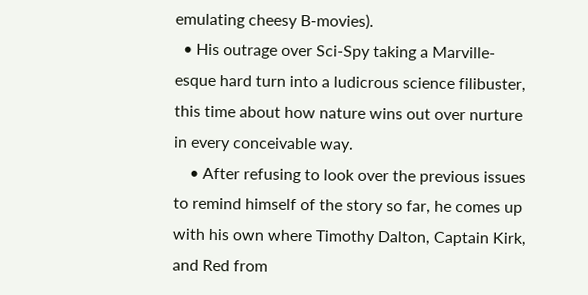emulating cheesy B-movies).
  • His outrage over Sci-Spy taking a Marville-esque hard turn into a ludicrous science filibuster, this time about how nature wins out over nurture in every conceivable way.
    • After refusing to look over the previous issues to remind himself of the story so far, he comes up with his own where Timothy Dalton, Captain Kirk, and Red from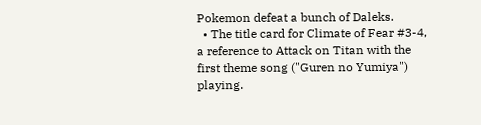Pokemon defeat a bunch of Daleks.
  • The title card for Climate of Fear #3-4, a reference to Attack on Titan with the first theme song ("Guren no Yumiya") playing.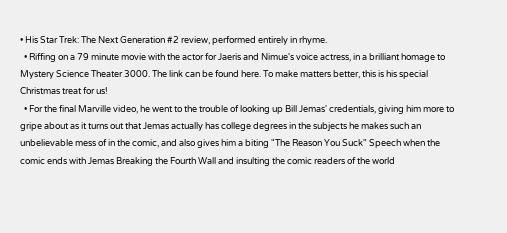• His Star Trek: The Next Generation #2 review, performed entirely in rhyme.
  • Riffing on a 79 minute movie with the actor for Jaeris and Nimue's voice actress, in a brilliant homage to Mystery Science Theater 3000. The link can be found here. To make matters better, this is his special Christmas treat for us!
  • For the final Marville video, he went to the trouble of looking up Bill Jemas' credentials, giving him more to gripe about as it turns out that Jemas actually has college degrees in the subjects he makes such an unbelievable mess of in the comic, and also gives him a biting "The Reason You Suck" Speech when the comic ends with Jemas Breaking the Fourth Wall and insulting the comic readers of the world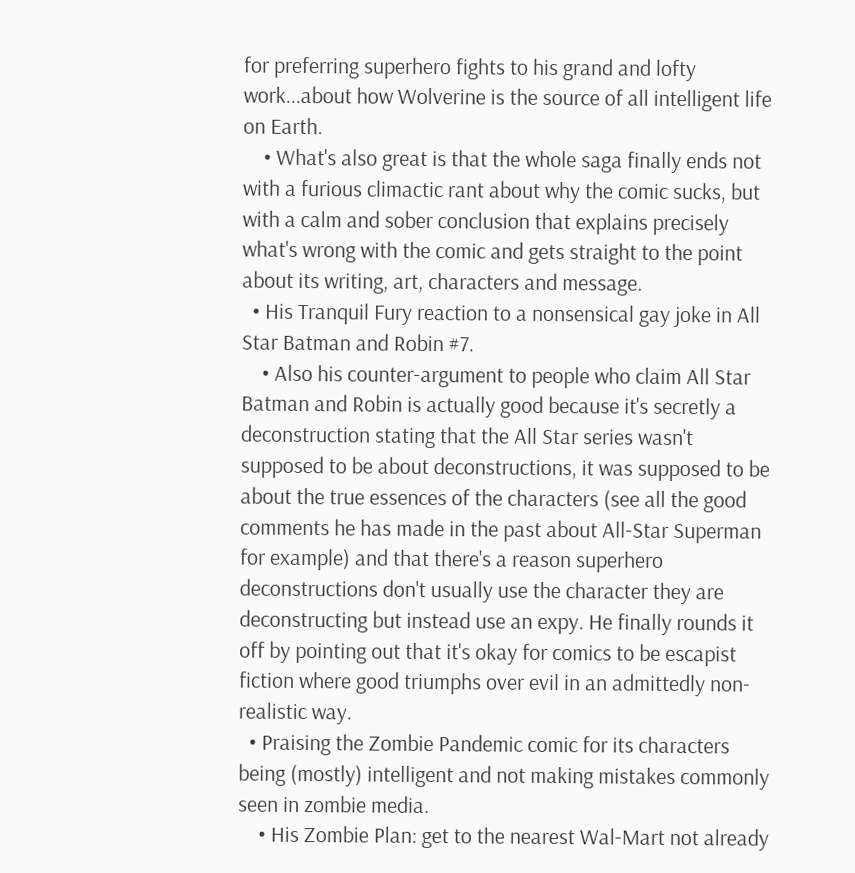for preferring superhero fights to his grand and lofty work...about how Wolverine is the source of all intelligent life on Earth.
    • What's also great is that the whole saga finally ends not with a furious climactic rant about why the comic sucks, but with a calm and sober conclusion that explains precisely what's wrong with the comic and gets straight to the point about its writing, art, characters and message.
  • His Tranquil Fury reaction to a nonsensical gay joke in All Star Batman and Robin #7.
    • Also his counter-argument to people who claim All Star Batman and Robin is actually good because it's secretly a deconstruction stating that the All Star series wasn't supposed to be about deconstructions, it was supposed to be about the true essences of the characters (see all the good comments he has made in the past about All-Star Superman for example) and that there's a reason superhero deconstructions don't usually use the character they are deconstructing but instead use an expy. He finally rounds it off by pointing out that it's okay for comics to be escapist fiction where good triumphs over evil in an admittedly non-realistic way.
  • Praising the Zombie Pandemic comic for its characters being (mostly) intelligent and not making mistakes commonly seen in zombie media.
    • His Zombie Plan: get to the nearest Wal-Mart not already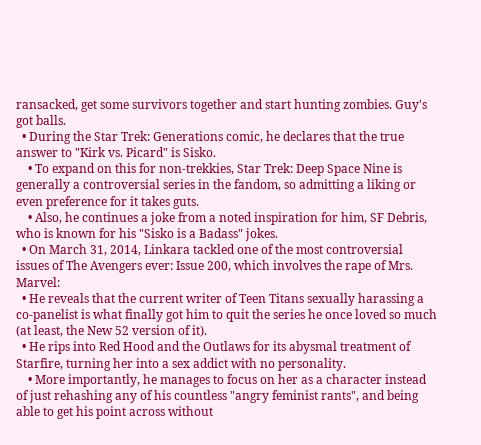ransacked, get some survivors together and start hunting zombies. Guy's got balls.
  • During the Star Trek: Generations comic, he declares that the true answer to "Kirk vs. Picard" is Sisko.
    • To expand on this for non-trekkies, Star Trek: Deep Space Nine is generally a controversial series in the fandom, so admitting a liking or even preference for it takes guts.
    • Also, he continues a joke from a noted inspiration for him, SF Debris, who is known for his "Sisko is a Badass" jokes.
  • On March 31, 2014, Linkara tackled one of the most controversial issues of The Avengers ever: Issue 200, which involves the rape of Mrs. Marvel:
  • He reveals that the current writer of Teen Titans sexually harassing a co-panelist is what finally got him to quit the series he once loved so much (at least, the New 52 version of it).
  • He rips into Red Hood and the Outlaws for its abysmal treatment of Starfire, turning her into a sex addict with no personality.
    • More importantly, he manages to focus on her as a character instead of just rehashing any of his countless "angry feminist rants", and being able to get his point across without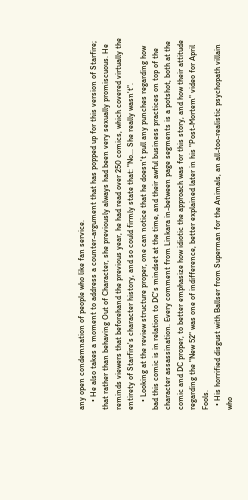any open condemnation of people who like fan service.
    • He also takes a moment to address a counter-argument that has popped up for this version of Starfire; that rather than behaving Out of Character, she previously always had been very sexually promiscuous. He reminds viewers that beforehand the previous year, he had read over 250 comics, which covered virtually the entirety of Starfire's character history, and so could firmly state that: "No... She really wasn't".
    • Looking at the review structure proper, one can notice that he doesn't pull any punches regarding how bad this comic is in relation to DC's mindset at the time, and their awful business practices on top of the character assassination. Every comment from Linkara in-between page segments is a potshot, both at the comic and DC proper, to better emphasize how idiotic the approach was for this story, and how their attitude regarding the "New 52" was one of indifference, better explained later in his "Post-Mortem" video for April Fools.
  • His horrified disgust with Ballser from Superman for the Animals, an all-too-realistic psychopath villain who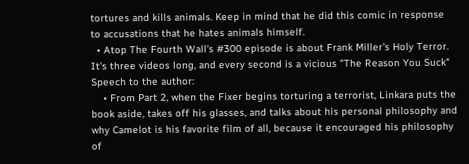tortures and kills animals. Keep in mind that he did this comic in response to accusations that he hates animals himself.
  • Atop The Fourth Wall's #300 episode is about Frank Miller's Holy Terror. It's three videos long, and every second is a vicious "The Reason You Suck" Speech to the author:
    • From Part 2, when the Fixer begins torturing a terrorist, Linkara puts the book aside, takes off his glasses, and talks about his personal philosophy and why Camelot is his favorite film of all, because it encouraged his philosophy of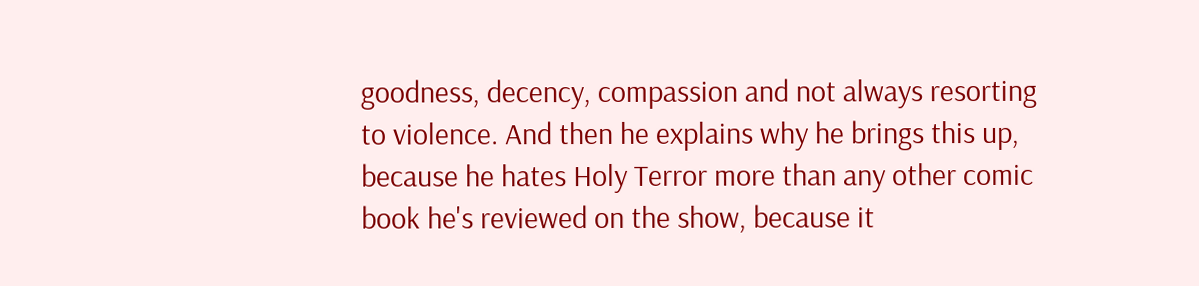goodness, decency, compassion and not always resorting to violence. And then he explains why he brings this up, because he hates Holy Terror more than any other comic book he's reviewed on the show, because it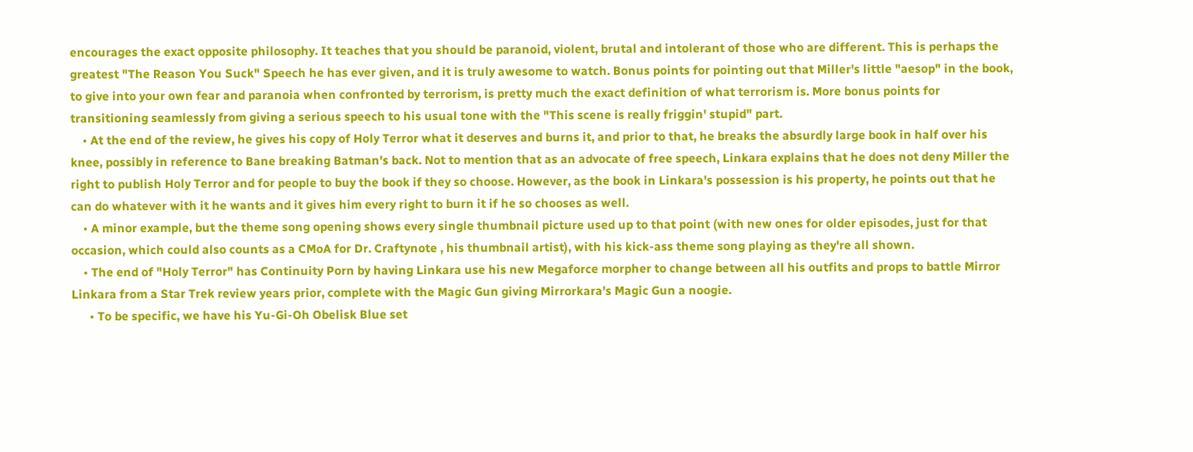encourages the exact opposite philosophy. It teaches that you should be paranoid, violent, brutal and intolerant of those who are different. This is perhaps the greatest "The Reason You Suck" Speech he has ever given, and it is truly awesome to watch. Bonus points for pointing out that Miller's little "aesop" in the book, to give into your own fear and paranoia when confronted by terrorism, is pretty much the exact definition of what terrorism is. More bonus points for transitioning seamlessly from giving a serious speech to his usual tone with the "This scene is really friggin' stupid" part.
    • At the end of the review, he gives his copy of Holy Terror what it deserves and burns it, and prior to that, he breaks the absurdly large book in half over his knee, possibly in reference to Bane breaking Batman's back. Not to mention that as an advocate of free speech, Linkara explains that he does not deny Miller the right to publish Holy Terror and for people to buy the book if they so choose. However, as the book in Linkara's possession is his property, he points out that he can do whatever with it he wants and it gives him every right to burn it if he so chooses as well.
    • A minor example, but the theme song opening shows every single thumbnail picture used up to that point (with new ones for older episodes, just for that occasion, which could also counts as a CMoA for Dr. Craftynote , his thumbnail artist), with his kick-ass theme song playing as they're all shown.
    • The end of "Holy Terror" has Continuity Porn by having Linkara use his new Megaforce morpher to change between all his outfits and props to battle Mirror Linkara from a Star Trek review years prior, complete with the Magic Gun giving Mirrorkara's Magic Gun a noogie.
      • To be specific, we have his Yu-Gi-Oh Obelisk Blue set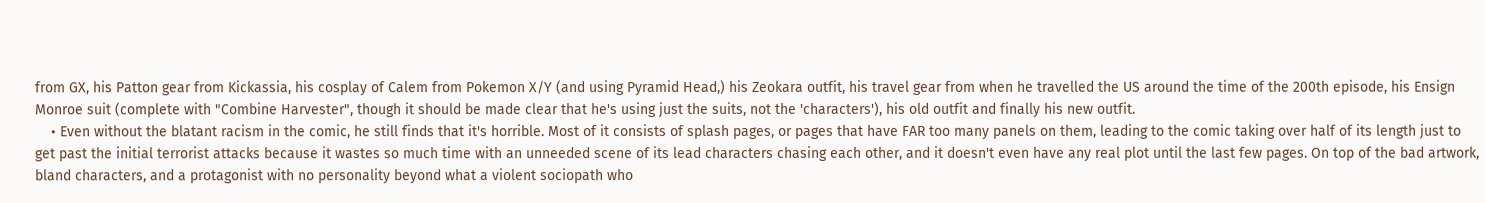from GX, his Patton gear from Kickassia, his cosplay of Calem from Pokemon X/Y (and using Pyramid Head,) his Zeokara outfit, his travel gear from when he travelled the US around the time of the 200th episode, his Ensign Monroe suit (complete with "Combine Harvester", though it should be made clear that he's using just the suits, not the 'characters'), his old outfit and finally his new outfit.
    • Even without the blatant racism in the comic, he still finds that it's horrible. Most of it consists of splash pages, or pages that have FAR too many panels on them, leading to the comic taking over half of its length just to get past the initial terrorist attacks because it wastes so much time with an unneeded scene of its lead characters chasing each other, and it doesn't even have any real plot until the last few pages. On top of the bad artwork, bland characters, and a protagonist with no personality beyond what a violent sociopath who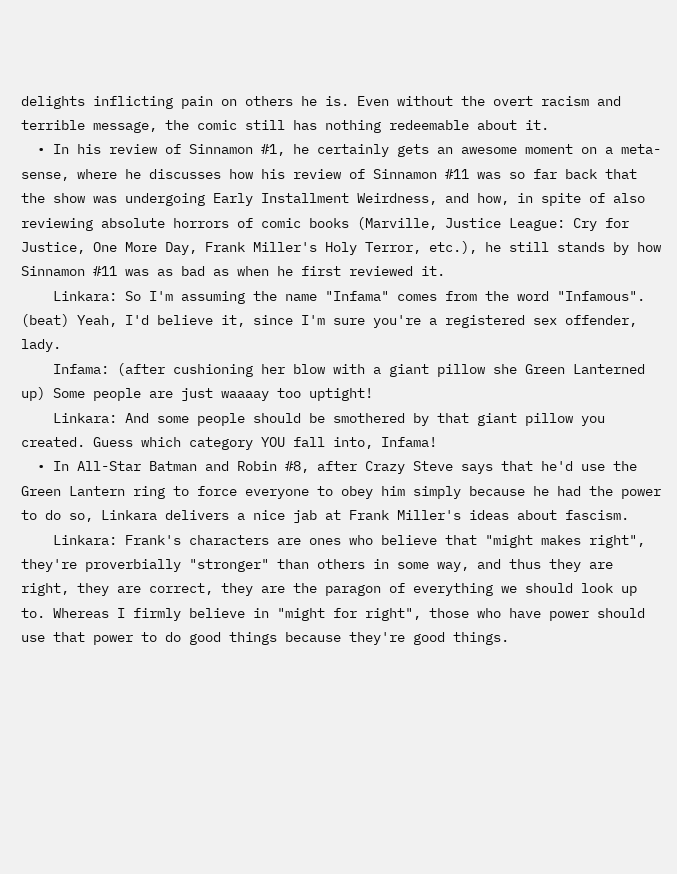delights inflicting pain on others he is. Even without the overt racism and terrible message, the comic still has nothing redeemable about it.
  • In his review of Sinnamon #1, he certainly gets an awesome moment on a meta-sense, where he discusses how his review of Sinnamon #11 was so far back that the show was undergoing Early Installment Weirdness, and how, in spite of also reviewing absolute horrors of comic books (Marville, Justice League: Cry for Justice, One More Day, Frank Miller's Holy Terror, etc.), he still stands by how Sinnamon #11 was as bad as when he first reviewed it.
    Linkara: So I'm assuming the name "Infama" comes from the word "Infamous". (beat) Yeah, I'd believe it, since I'm sure you're a registered sex offender, lady.
    Infama: (after cushioning her blow with a giant pillow she Green Lanterned up) Some people are just waaaay too uptight!
    Linkara: And some people should be smothered by that giant pillow you created. Guess which category YOU fall into, Infama!
  • In All-Star Batman and Robin #8, after Crazy Steve says that he'd use the Green Lantern ring to force everyone to obey him simply because he had the power to do so, Linkara delivers a nice jab at Frank Miller's ideas about fascism.
    Linkara: Frank's characters are ones who believe that "might makes right", they're proverbially "stronger" than others in some way, and thus they are right, they are correct, they are the paragon of everything we should look up to. Whereas I firmly believe in "might for right", those who have power should use that power to do good things because they're good things.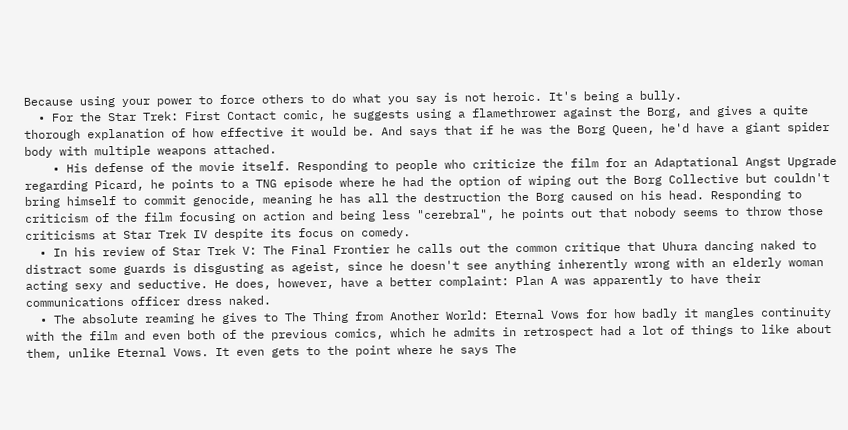Because using your power to force others to do what you say is not heroic. It's being a bully.
  • For the Star Trek: First Contact comic, he suggests using a flamethrower against the Borg, and gives a quite thorough explanation of how effective it would be. And says that if he was the Borg Queen, he'd have a giant spider body with multiple weapons attached.
    • His defense of the movie itself. Responding to people who criticize the film for an Adaptational Angst Upgrade regarding Picard, he points to a TNG episode where he had the option of wiping out the Borg Collective but couldn't bring himself to commit genocide, meaning he has all the destruction the Borg caused on his head. Responding to criticism of the film focusing on action and being less "cerebral", he points out that nobody seems to throw those criticisms at Star Trek IV despite its focus on comedy.
  • In his review of Star Trek V: The Final Frontier he calls out the common critique that Uhura dancing naked to distract some guards is disgusting as ageist, since he doesn't see anything inherently wrong with an elderly woman acting sexy and seductive. He does, however, have a better complaint: Plan A was apparently to have their communications officer dress naked.
  • The absolute reaming he gives to The Thing from Another World: Eternal Vows for how badly it mangles continuity with the film and even both of the previous comics, which he admits in retrospect had a lot of things to like about them, unlike Eternal Vows. It even gets to the point where he says The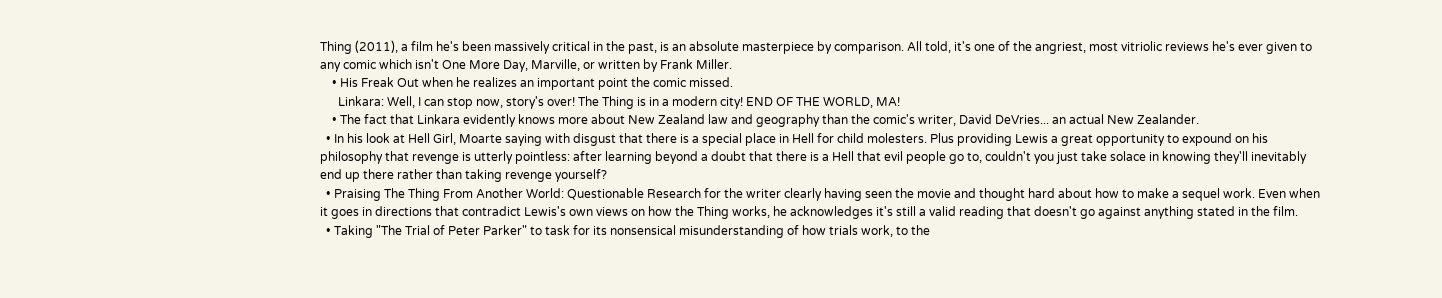Thing (2011), a film he's been massively critical in the past, is an absolute masterpiece by comparison. All told, it's one of the angriest, most vitriolic reviews he's ever given to any comic which isn't One More Day, Marville, or written by Frank Miller.
    • His Freak Out when he realizes an important point the comic missed.
      Linkara: Well, I can stop now, story's over! The Thing is in a modern city! END OF THE WORLD, MA!
    • The fact that Linkara evidently knows more about New Zealand law and geography than the comic's writer, David DeVries... an actual New Zealander.
  • In his look at Hell Girl, Moarte saying with disgust that there is a special place in Hell for child molesters. Plus providing Lewis a great opportunity to expound on his philosophy that revenge is utterly pointless: after learning beyond a doubt that there is a Hell that evil people go to, couldn't you just take solace in knowing they'll inevitably end up there rather than taking revenge yourself?
  • Praising The Thing From Another World: Questionable Research for the writer clearly having seen the movie and thought hard about how to make a sequel work. Even when it goes in directions that contradict Lewis's own views on how the Thing works, he acknowledges it's still a valid reading that doesn't go against anything stated in the film.
  • Taking "The Trial of Peter Parker" to task for its nonsensical misunderstanding of how trials work, to the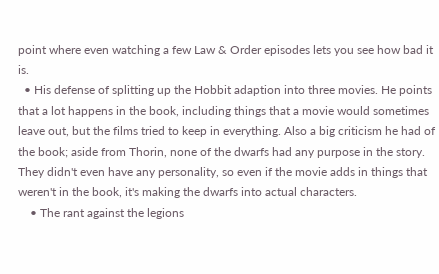point where even watching a few Law & Order episodes lets you see how bad it is.
  • His defense of splitting up the Hobbit adaption into three movies. He points that a lot happens in the book, including things that a movie would sometimes leave out, but the films tried to keep in everything. Also a big criticism he had of the book; aside from Thorin, none of the dwarfs had any purpose in the story. They didn't even have any personality, so even if the movie adds in things that weren't in the book, it's making the dwarfs into actual characters.
    • The rant against the legions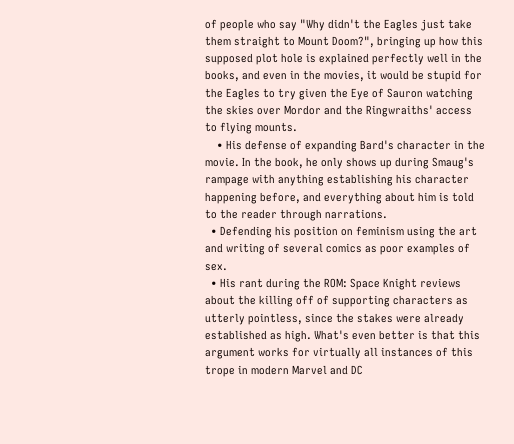of people who say "Why didn't the Eagles just take them straight to Mount Doom?", bringing up how this supposed plot hole is explained perfectly well in the books, and even in the movies, it would be stupid for the Eagles to try given the Eye of Sauron watching the skies over Mordor and the Ringwraiths' access to flying mounts.
    • His defense of expanding Bard's character in the movie. In the book, he only shows up during Smaug's rampage with anything establishing his character happening before, and everything about him is told to the reader through narrations.
  • Defending his position on feminism using the art and writing of several comics as poor examples of sex.
  • His rant during the ROM: Space Knight reviews about the killing off of supporting characters as utterly pointless, since the stakes were already established as high. What's even better is that this argument works for virtually all instances of this trope in modern Marvel and DC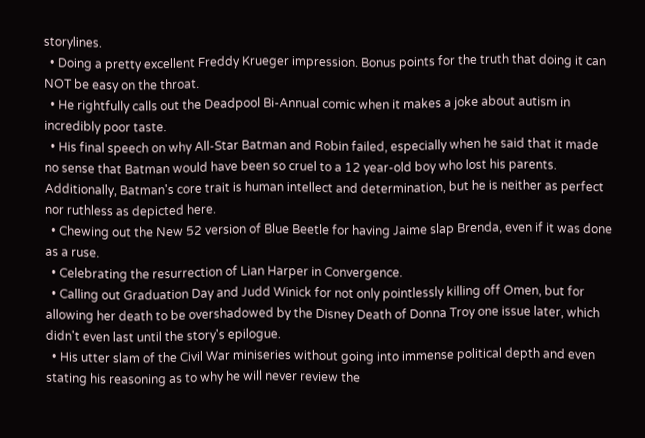storylines.
  • Doing a pretty excellent Freddy Krueger impression. Bonus points for the truth that doing it can NOT be easy on the throat.
  • He rightfully calls out the Deadpool Bi-Annual comic when it makes a joke about autism in incredibly poor taste.
  • His final speech on why All-Star Batman and Robin failed, especially when he said that it made no sense that Batman would have been so cruel to a 12 year-old boy who lost his parents. Additionally, Batman's core trait is human intellect and determination, but he is neither as perfect nor ruthless as depicted here.
  • Chewing out the New 52 version of Blue Beetle for having Jaime slap Brenda, even if it was done as a ruse.
  • Celebrating the resurrection of Lian Harper in Convergence.
  • Calling out Graduation Day and Judd Winick for not only pointlessly killing off Omen, but for allowing her death to be overshadowed by the Disney Death of Donna Troy one issue later, which didn't even last until the story's epilogue.
  • His utter slam of the Civil War miniseries without going into immense political depth and even stating his reasoning as to why he will never review the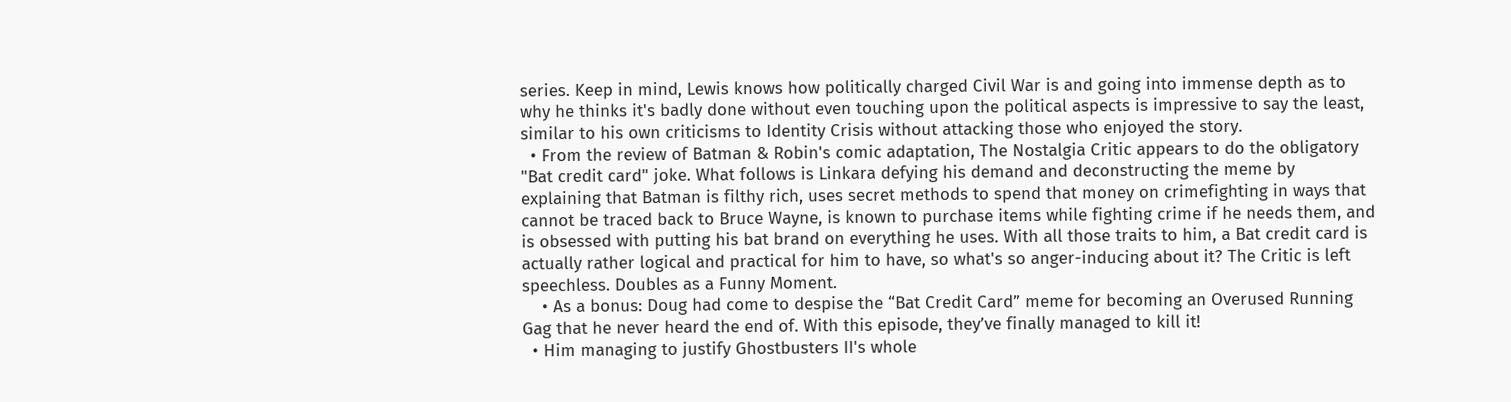series. Keep in mind, Lewis knows how politically charged Civil War is and going into immense depth as to why he thinks it's badly done without even touching upon the political aspects is impressive to say the least, similar to his own criticisms to Identity Crisis without attacking those who enjoyed the story.
  • From the review of Batman & Robin's comic adaptation, The Nostalgia Critic appears to do the obligatory "Bat credit card" joke. What follows is Linkara defying his demand and deconstructing the meme by explaining that Batman is filthy rich, uses secret methods to spend that money on crimefighting in ways that cannot be traced back to Bruce Wayne, is known to purchase items while fighting crime if he needs them, and is obsessed with putting his bat brand on everything he uses. With all those traits to him, a Bat credit card is actually rather logical and practical for him to have, so what's so anger-inducing about it? The Critic is left speechless. Doubles as a Funny Moment.
    • As a bonus: Doug had come to despise the “Bat Credit Card” meme for becoming an Overused Running Gag that he never heard the end of. With this episode, they’ve finally managed to kill it!
  • Him managing to justify Ghostbusters II's whole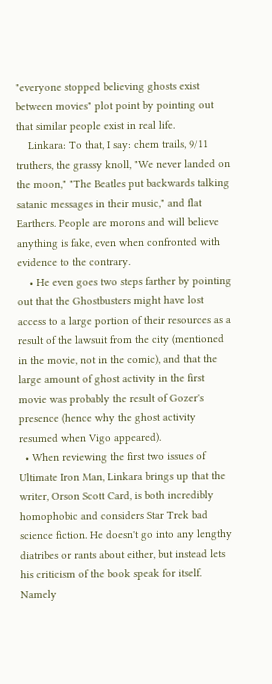"everyone stopped believing ghosts exist between movies" plot point by pointing out that similar people exist in real life.
    Linkara: To that, I say: chem trails, 9/11 truthers, the grassy knoll, "We never landed on the moon," "The Beatles put backwards talking satanic messages in their music," and flat Earthers. People are morons and will believe anything is fake, even when confronted with evidence to the contrary.
    • He even goes two steps farther by pointing out that the Ghostbusters might have lost access to a large portion of their resources as a result of the lawsuit from the city (mentioned in the movie, not in the comic), and that the large amount of ghost activity in the first movie was probably the result of Gozer's presence (hence why the ghost activity resumed when Vigo appeared).
  • When reviewing the first two issues of Ultimate Iron Man, Linkara brings up that the writer, Orson Scott Card, is both incredibly homophobic and considers Star Trek bad science fiction. He doesn't go into any lengthy diatribes or rants about either, but instead lets his criticism of the book speak for itself. Namely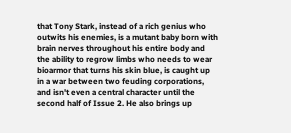that Tony Stark, instead of a rich genius who outwits his enemies, is a mutant baby born with brain nerves throughout his entire body and the ability to regrow limbs who needs to wear bioarmor that turns his skin blue, is caught up in a war between two feuding corporations, and isn't even a central character until the second half of Issue 2. He also brings up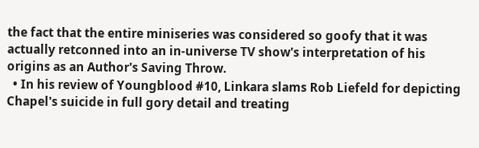the fact that the entire miniseries was considered so goofy that it was actually retconned into an in-universe TV show's interpretation of his origins as an Author's Saving Throw.
  • In his review of Youngblood #10, Linkara slams Rob Liefeld for depicting Chapel's suicide in full gory detail and treating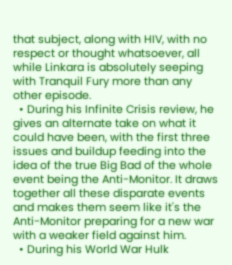that subject, along with HIV, with no respect or thought whatsoever, all while Linkara is absolutely seeping with Tranquil Fury more than any other episode.
  • During his Infinite Crisis review, he gives an alternate take on what it could have been, with the first three issues and buildup feeding into the idea of the true Big Bad of the whole event being the Anti-Monitor. It draws together all these disparate events and makes them seem like it's the Anti-Monitor preparing for a new war with a weaker field against him.
  • During his World War Hulk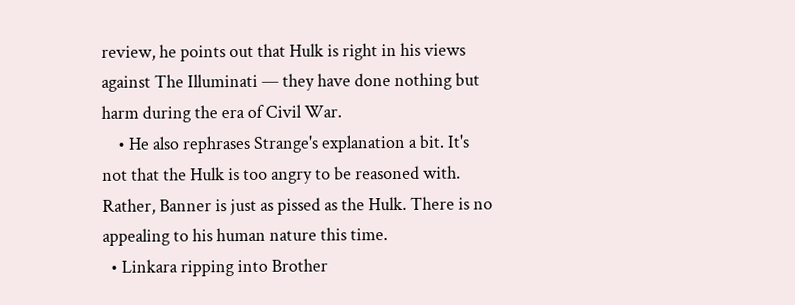review, he points out that Hulk is right in his views against The Illuminati — they have done nothing but harm during the era of Civil War.
    • He also rephrases Strange's explanation a bit. It's not that the Hulk is too angry to be reasoned with. Rather, Banner is just as pissed as the Hulk. There is no appealing to his human nature this time.
  • Linkara ripping into Brother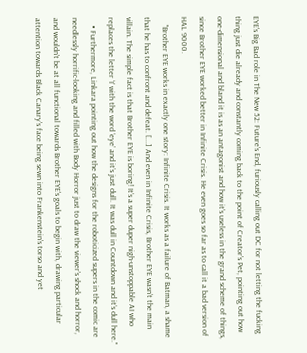EYE's Big Bad role in The New 52: Future's End, furiously calling out DC for not letting the fucking thing just die already and constantly coming back to the point of Creator's Pet, pointing out how one-dimensional and bland it is as an antagonist and how it's useless in the grand scheme of things, since Brother EYE worked better in Infinite Crisis. He even goes so far as to call it a bad version of HAL 9000.
    "Brother EYE works in exactly one story: Infinite Crisis. It works as a failure of Batman, a shame that he has to confront and defeat. [...] And even in Infinite Crisis, Brother EYE wasn’t the main villain. The simple fact is that Brother EYE is boring! It’s a super duper nigh-unstoppable AI who replaces the letter ‘I’ with the word ‘eye’ and it’s just dull. It was dull in Countdown and it’s dull here."
    • Furthermore, Linkara pointing out how the designs for the roboticized supers in the comic are needlessly horrific-looking and filled with Body Horror just to draw the viewer's shock and horror, and wouldn't be at all functional towards Brother EYE's goals to begin with, drawing particular attention towards Black Canary's face being sewn into Frankenstein's torso and yet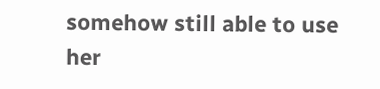somehow still able to use her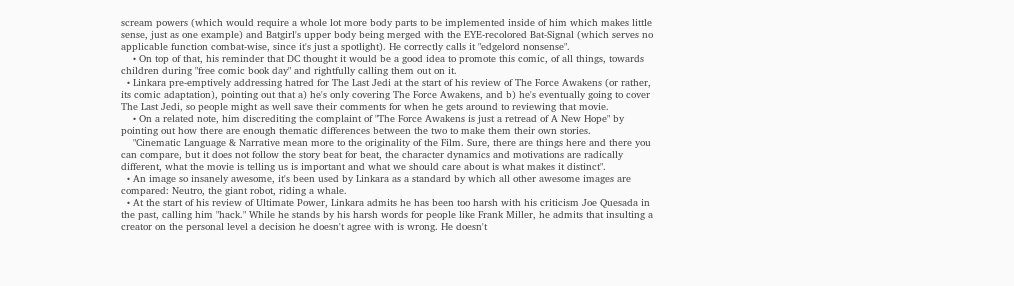scream powers (which would require a whole lot more body parts to be implemented inside of him which makes little sense, just as one example) and Batgirl's upper body being merged with the EYE-recolored Bat-Signal (which serves no applicable function combat-wise, since it's just a spotlight). He correctly calls it "edgelord nonsense".
    • On top of that, his reminder that DC thought it would be a good idea to promote this comic, of all things, towards children during "free comic book day" and rightfully calling them out on it.
  • Linkara pre-emptively addressing hatred for The Last Jedi at the start of his review of The Force Awakens (or rather, its comic adaptation), pointing out that a) he's only covering The Force Awakens, and b) he's eventually going to cover The Last Jedi, so people might as well save their comments for when he gets around to reviewing that movie.
    • On a related note, him discrediting the complaint of "The Force Awakens is just a retread of A New Hope" by pointing out how there are enough thematic differences between the two to make them their own stories.
    "Cinematic Language & Narrative mean more to the originality of the Film. Sure, there are things here and there you can compare, but it does not follow the story beat for beat, the character dynamics and motivations are radically different, what the movie is telling us is important and what we should care about is what makes it distinct".
  • An image so insanely awesome, it's been used by Linkara as a standard by which all other awesome images are compared: Neutro, the giant robot, riding a whale.
  • At the start of his review of Ultimate Power, Linkara admits he has been too harsh with his criticism Joe Quesada in the past, calling him "hack." While he stands by his harsh words for people like Frank Miller, he admits that insulting a creator on the personal level a decision he doesn't agree with is wrong. He doesn't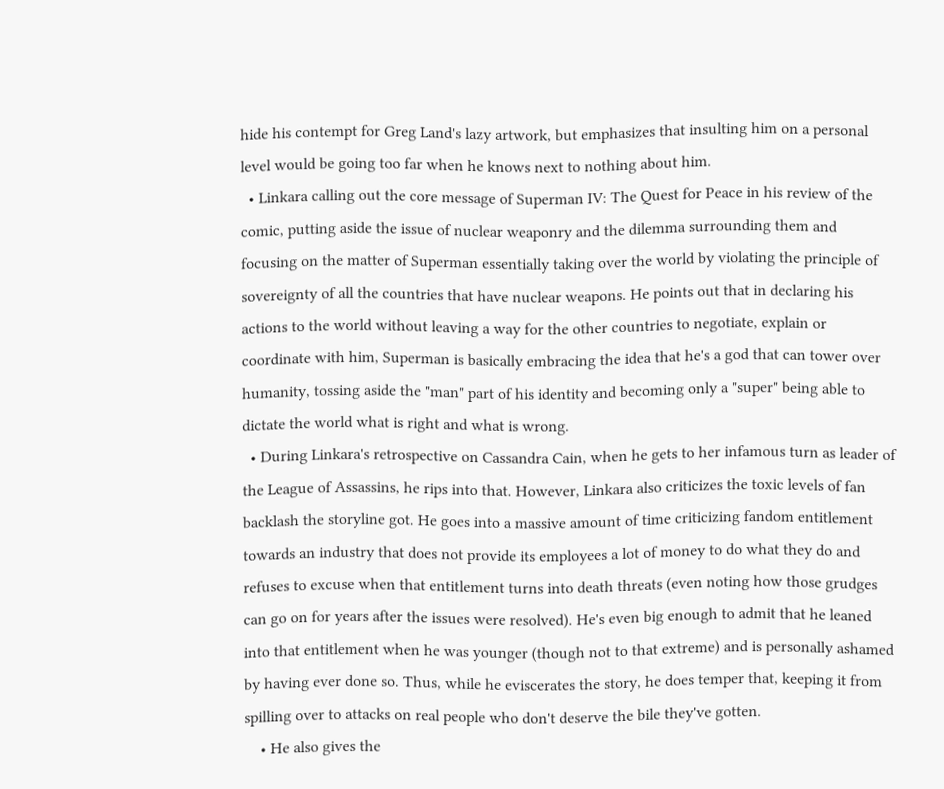hide his contempt for Greg Land's lazy artwork, but emphasizes that insulting him on a personal level would be going too far when he knows next to nothing about him.
  • Linkara calling out the core message of Superman IV: The Quest for Peace in his review of the comic, putting aside the issue of nuclear weaponry and the dilemma surrounding them and focusing on the matter of Superman essentially taking over the world by violating the principle of sovereignty of all the countries that have nuclear weapons. He points out that in declaring his actions to the world without leaving a way for the other countries to negotiate, explain or coordinate with him, Superman is basically embracing the idea that he's a god that can tower over humanity, tossing aside the "man" part of his identity and becoming only a "super" being able to dictate the world what is right and what is wrong.
  • During Linkara's retrospective on Cassandra Cain, when he gets to her infamous turn as leader of the League of Assassins, he rips into that. However, Linkara also criticizes the toxic levels of fan backlash the storyline got. He goes into a massive amount of time criticizing fandom entitlement towards an industry that does not provide its employees a lot of money to do what they do and refuses to excuse when that entitlement turns into death threats (even noting how those grudges can go on for years after the issues were resolved). He's even big enough to admit that he leaned into that entitlement when he was younger (though not to that extreme) and is personally ashamed by having ever done so. Thus, while he eviscerates the story, he does temper that, keeping it from spilling over to attacks on real people who don't deserve the bile they've gotten.
    • He also gives the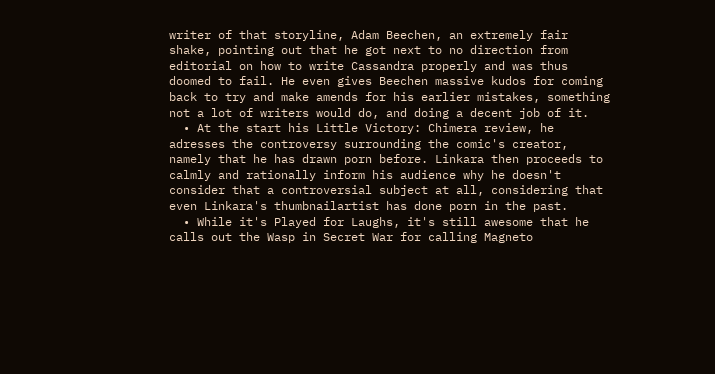writer of that storyline, Adam Beechen, an extremely fair shake, pointing out that he got next to no direction from editorial on how to write Cassandra properly and was thus doomed to fail. He even gives Beechen massive kudos for coming back to try and make amends for his earlier mistakes, something not a lot of writers would do, and doing a decent job of it.
  • At the start his Little Victory: Chimera review, he adresses the controversy surrounding the comic's creator, namely that he has drawn porn before. Linkara then proceeds to calmly and rationally inform his audience why he doesn't consider that a controversial subject at all, considering that even Linkara's thumbnailartist has done porn in the past.
  • While it's Played for Laughs, it's still awesome that he calls out the Wasp in Secret War for calling Magneto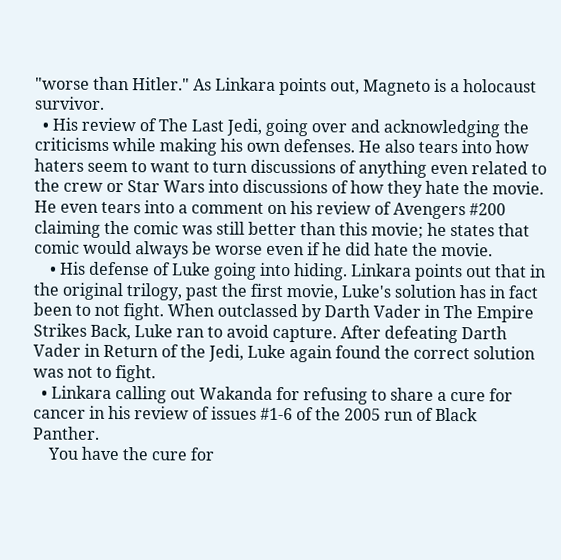"worse than Hitler." As Linkara points out, Magneto is a holocaust survivor.
  • His review of The Last Jedi, going over and acknowledging the criticisms while making his own defenses. He also tears into how haters seem to want to turn discussions of anything even related to the crew or Star Wars into discussions of how they hate the movie. He even tears into a comment on his review of Avengers #200 claiming the comic was still better than this movie; he states that comic would always be worse even if he did hate the movie.
    • His defense of Luke going into hiding. Linkara points out that in the original trilogy, past the first movie, Luke's solution has in fact been to not fight. When outclassed by Darth Vader in The Empire Strikes Back, Luke ran to avoid capture. After defeating Darth Vader in Return of the Jedi, Luke again found the correct solution was not to fight.
  • Linkara calling out Wakanda for refusing to share a cure for cancer in his review of issues #1-6 of the 2005 run of Black Panther.
    You have the cure for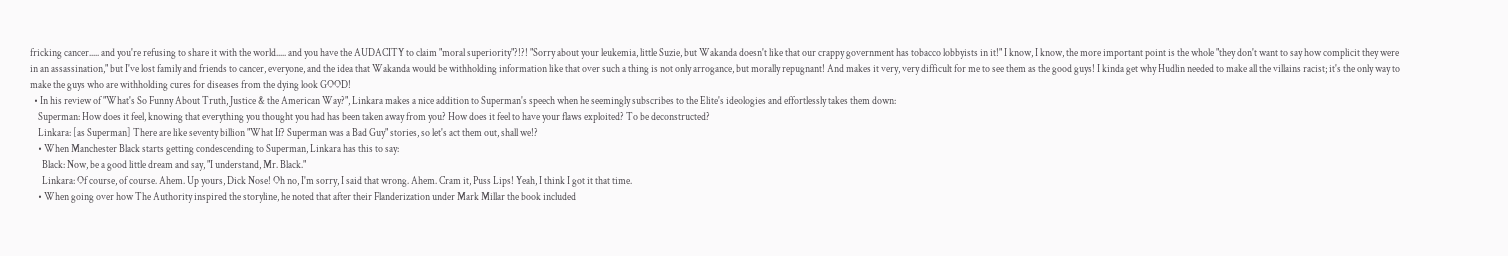fricking cancer..... and you're refusing to share it with the world..... and you have the AUDACITY to claim "moral superiority"?!?! "Sorry about your leukemia, little Suzie, but Wakanda doesn't like that our crappy government has tobacco lobbyists in it!" I know, I know, the more important point is the whole "they don't want to say how complicit they were in an assassination," but I've lost family and friends to cancer, everyone, and the idea that Wakanda would be withholding information like that over such a thing is not only arrogance, but morally repugnant! And makes it very, very difficult for me to see them as the good guys! I kinda get why Hudlin needed to make all the villains racist; it's the only way to make the guys who are withholding cures for diseases from the dying look GOOD!
  • In his review of "What's So Funny About Truth, Justice & the American Way?", Linkara makes a nice addition to Superman's speech when he seemingly subscribes to the Elite's ideologies and effortlessly takes them down:
    Superman: How does it feel, knowing that everything you thought you had has been taken away from you? How does it feel to have your flaws exploited? To be deconstructed?
    Linkara: [as Superman] There are like seventy billion "What If? Superman was a Bad Guy" stories, so let's act them out, shall we!?
    • When Manchester Black starts getting condescending to Superman, Linkara has this to say:
      Black: Now, be a good little dream and say, "I understand, Mr. Black."
      Linkara: Of course, of course. Ahem. Up yours, Dick Nose! Oh no, I'm sorry, I said that wrong. Ahem. Cram it, Puss Lips! Yeah, I think I got it that time.
    • When going over how The Authority inspired the storyline, he noted that after their Flanderization under Mark Millar the book included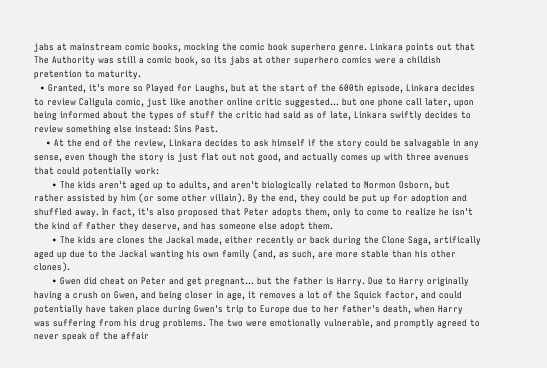jabs at mainstream comic books, mocking the comic book superhero genre. Linkara points out that The Authority was still a comic book, so its jabs at other superhero comics were a childish pretention to maturity.
  • Granted, it's more so Played for Laughs, but at the start of the 600th episode, Linkara decides to review Caligula comic, just like another online critic suggested... but one phone call later, upon being informed about the types of stuff the critic had said as of late, Linkara swiftly decides to review something else instead: Sins Past.
    • At the end of the review, Linkara decides to ask himself if the story could be salvagable in any sense, even though the story is just flat out not good, and actually comes up with three avenues that could potentially work:
      • The kids aren't aged up to adults, and aren't biologically related to Normon Osborn, but rather assisted by him (or some other villain). By the end, they could be put up for adoption and shuffled away. In fact, it's also proposed that Peter adopts them, only to come to realize he isn't the kind of father they deserve, and has someone else adopt them.
      • The kids are clones the Jackal made, either recently or back during the Clone Saga, artifically aged up due to the Jackal wanting his own family (and, as such, are more stable than his other clones).
      • Gwen did cheat on Peter and get pregnant... but the father is Harry. Due to Harry originally having a crush on Gwen, and being closer in age, it removes a lot of the Squick factor, and could potentially have taken place during Gwen's trip to Europe due to her father's death, when Harry was suffering from his drug problems. The two were emotionally vulnerable, and promptly agreed to never speak of the affair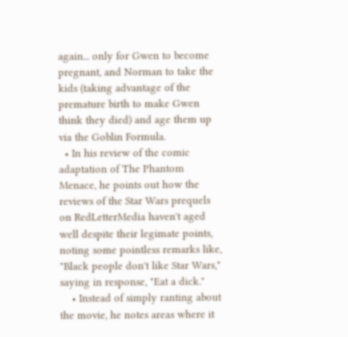again... only for Gwen to become pregnant, and Norman to take the kids (taking advantage of the premature birth to make Gwen think they died) and age them up via the Goblin Formula.
  • In his review of the comic adaptation of The Phantom Menace, he points out how the reviews of the Star Wars prequels on RedLetterMedia haven't aged well despite their legimate points, noting some pointless remarks like, "Black people don't like Star Wars," saying in response, "Eat a dick."
    • Instead of simply ranting about the movie, he notes areas where it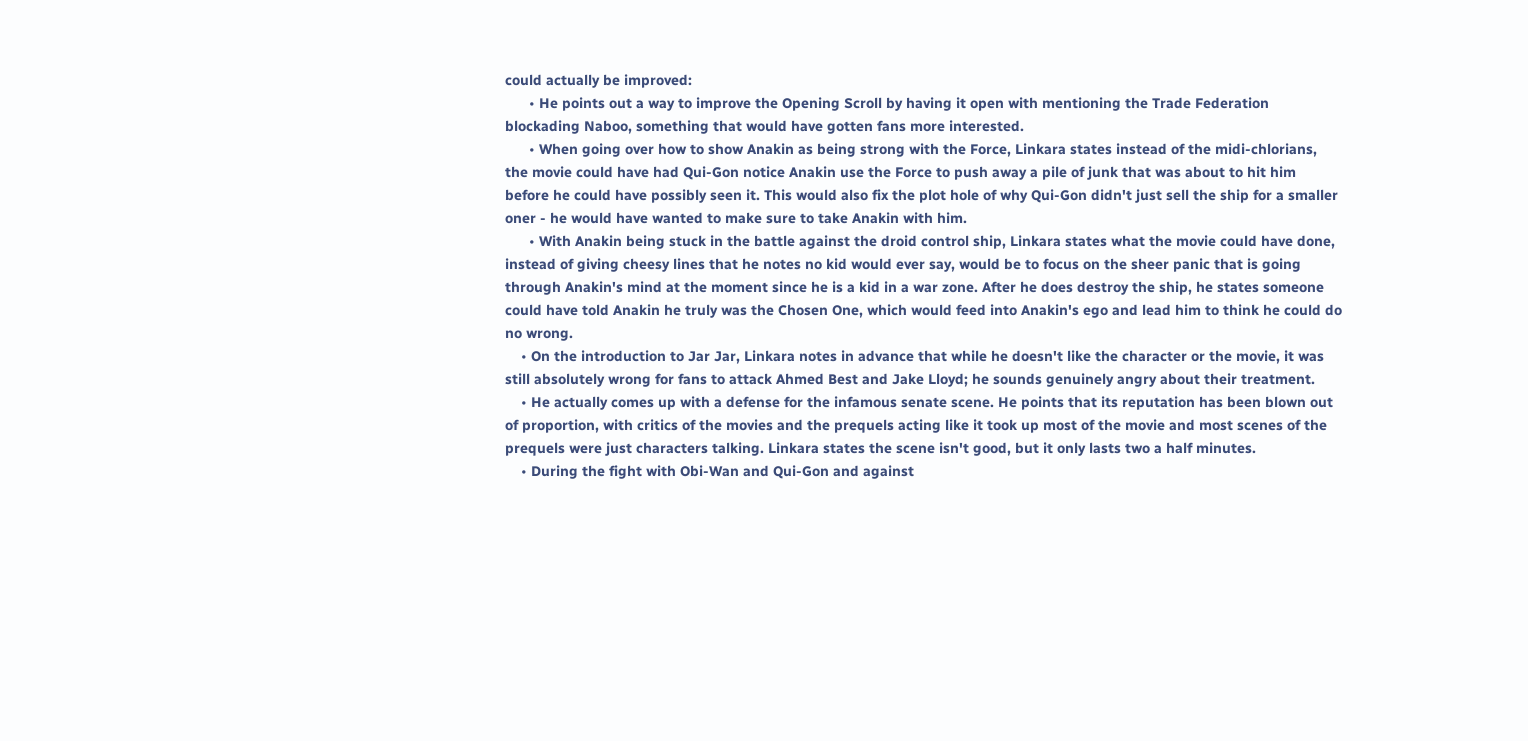could actually be improved:
      • He points out a way to improve the Opening Scroll by having it open with mentioning the Trade Federation blockading Naboo, something that would have gotten fans more interested.
      • When going over how to show Anakin as being strong with the Force, Linkara states instead of the midi-chlorians, the movie could have had Qui-Gon notice Anakin use the Force to push away a pile of junk that was about to hit him before he could have possibly seen it. This would also fix the plot hole of why Qui-Gon didn't just sell the ship for a smaller oner - he would have wanted to make sure to take Anakin with him.
      • With Anakin being stuck in the battle against the droid control ship, Linkara states what the movie could have done, instead of giving cheesy lines that he notes no kid would ever say, would be to focus on the sheer panic that is going through Anakin's mind at the moment since he is a kid in a war zone. After he does destroy the ship, he states someone could have told Anakin he truly was the Chosen One, which would feed into Anakin's ego and lead him to think he could do no wrong.
    • On the introduction to Jar Jar, Linkara notes in advance that while he doesn't like the character or the movie, it was still absolutely wrong for fans to attack Ahmed Best and Jake Lloyd; he sounds genuinely angry about their treatment.
    • He actually comes up with a defense for the infamous senate scene. He points that its reputation has been blown out of proportion, with critics of the movies and the prequels acting like it took up most of the movie and most scenes of the prequels were just characters talking. Linkara states the scene isn't good, but it only lasts two a half minutes.
    • During the fight with Obi-Wan and Qui-Gon and against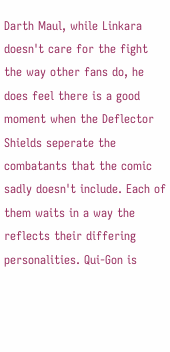Darth Maul, while Linkara doesn't care for the fight the way other fans do, he does feel there is a good moment when the Deflector Shields seperate the combatants that the comic sadly doesn't include. Each of them waits in a way the reflects their differing personalities. Qui-Gon is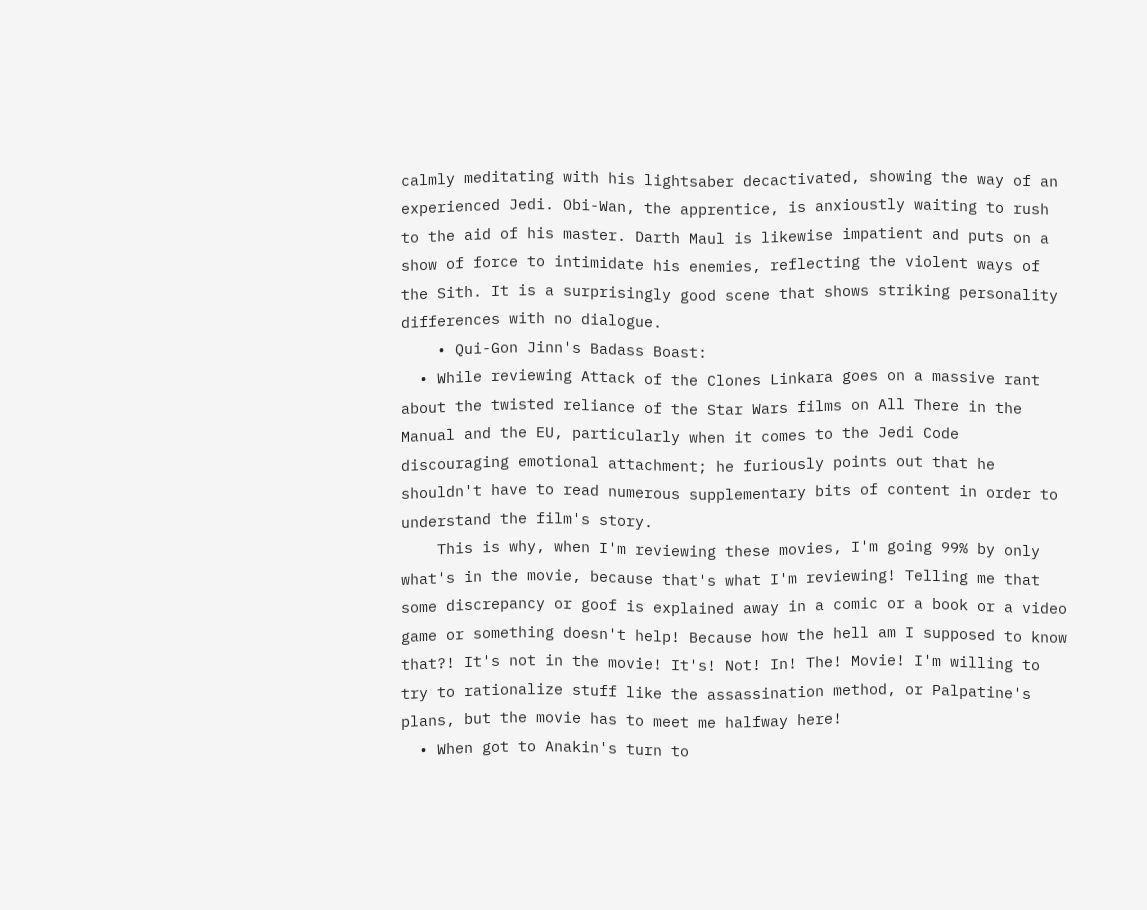calmly meditating with his lightsaber decactivated, showing the way of an experienced Jedi. Obi-Wan, the apprentice, is anxioustly waiting to rush to the aid of his master. Darth Maul is likewise impatient and puts on a show of force to intimidate his enemies, reflecting the violent ways of the Sith. It is a surprisingly good scene that shows striking personality differences with no dialogue.
    • Qui-Gon Jinn's Badass Boast:
  • While reviewing Attack of the Clones Linkara goes on a massive rant about the twisted reliance of the Star Wars films on All There in the Manual and the EU, particularly when it comes to the Jedi Code discouraging emotional attachment; he furiously points out that he shouldn't have to read numerous supplementary bits of content in order to understand the film's story.
    This is why, when I'm reviewing these movies, I'm going 99% by only what's in the movie, because that's what I'm reviewing! Telling me that some discrepancy or goof is explained away in a comic or a book or a video game or something doesn't help! Because how the hell am I supposed to know that?! It's not in the movie! It's! Not! In! The! Movie! I'm willing to try to rationalize stuff like the assassination method, or Palpatine's plans, but the movie has to meet me halfway here!
  • When got to Anakin's turn to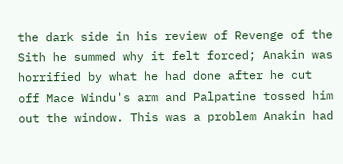the dark side in his review of Revenge of the Sith he summed why it felt forced; Anakin was horrified by what he had done after he cut off Mace Windu's arm and Palpatine tossed him out the window. This was a problem Anakin had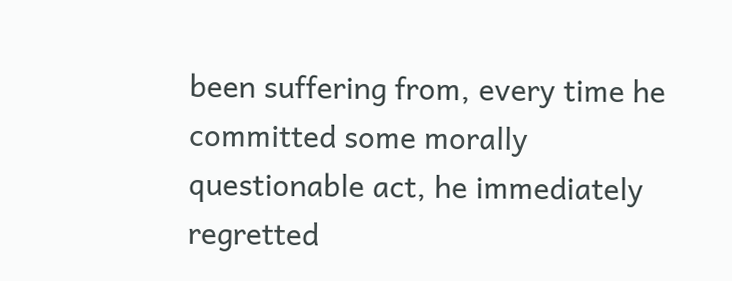been suffering from, every time he committed some morally questionable act, he immediately regretted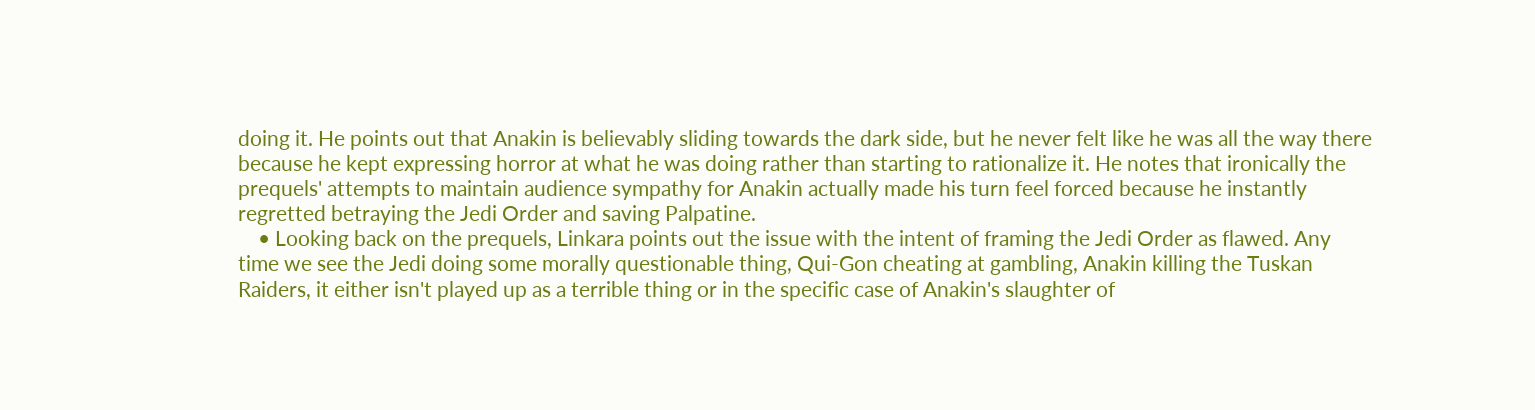doing it. He points out that Anakin is believably sliding towards the dark side, but he never felt like he was all the way there because he kept expressing horror at what he was doing rather than starting to rationalize it. He notes that ironically the prequels' attempts to maintain audience sympathy for Anakin actually made his turn feel forced because he instantly regretted betraying the Jedi Order and saving Palpatine.
    • Looking back on the prequels, Linkara points out the issue with the intent of framing the Jedi Order as flawed. Any time we see the Jedi doing some morally questionable thing, Qui-Gon cheating at gambling, Anakin killing the Tuskan Raiders, it either isn't played up as a terrible thing or in the specific case of Anakin's slaughter of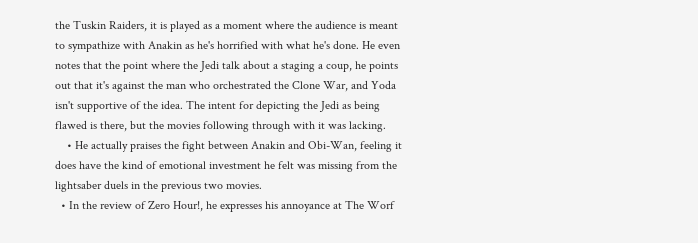the Tuskin Raiders, it is played as a moment where the audience is meant to sympathize with Anakin as he's horrified with what he's done. He even notes that the point where the Jedi talk about a staging a coup, he points out that it's against the man who orchestrated the Clone War, and Yoda isn't supportive of the idea. The intent for depicting the Jedi as being flawed is there, but the movies following through with it was lacking.
    • He actually praises the fight between Anakin and Obi-Wan, feeling it does have the kind of emotional investment he felt was missing from the lightsaber duels in the previous two movies.
  • In the review of Zero Hour!, he expresses his annoyance at The Worf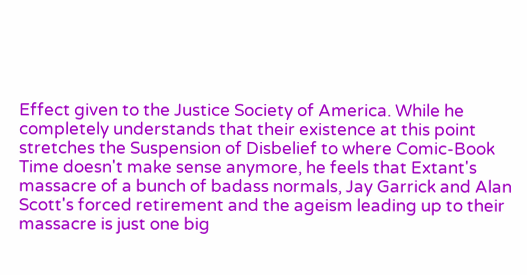Effect given to the Justice Society of America. While he completely understands that their existence at this point stretches the Suspension of Disbelief to where Comic-Book Time doesn't make sense anymore, he feels that Extant's massacre of a bunch of badass normals, Jay Garrick and Alan Scott's forced retirement and the ageism leading up to their massacre is just one big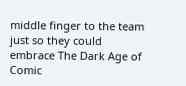middle finger to the team just so they could embrace The Dark Age of Comic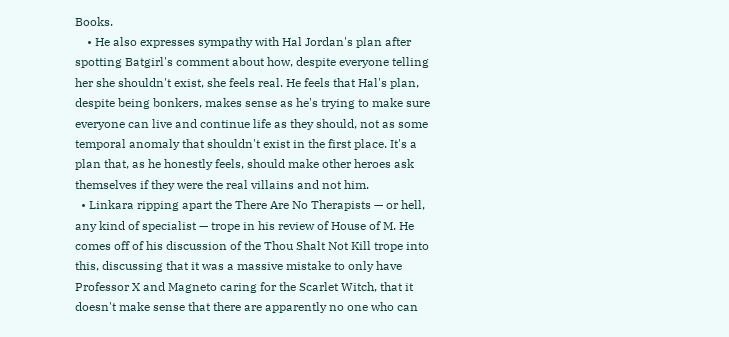Books.
    • He also expresses sympathy with Hal Jordan's plan after spotting Batgirl's comment about how, despite everyone telling her she shouldn't exist, she feels real. He feels that Hal's plan, despite being bonkers, makes sense as he's trying to make sure everyone can live and continue life as they should, not as some temporal anomaly that shouldn't exist in the first place. It's a plan that, as he honestly feels, should make other heroes ask themselves if they were the real villains and not him.
  • Linkara ripping apart the There Are No Therapists — or hell, any kind of specialist — trope in his review of House of M. He comes off of his discussion of the Thou Shalt Not Kill trope into this, discussing that it was a massive mistake to only have Professor X and Magneto caring for the Scarlet Witch, that it doesn't make sense that there are apparently no one who can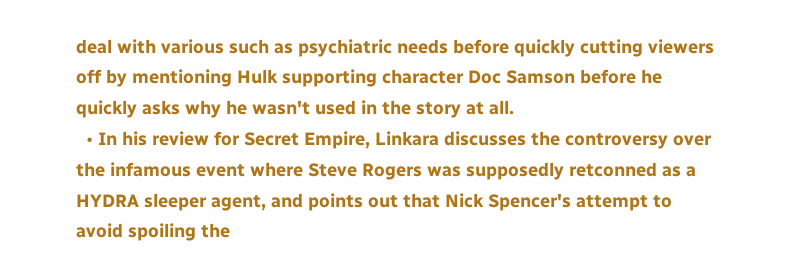deal with various such as psychiatric needs before quickly cutting viewers off by mentioning Hulk supporting character Doc Samson before he quickly asks why he wasn't used in the story at all.
  • In his review for Secret Empire, Linkara discusses the controversy over the infamous event where Steve Rogers was supposedly retconned as a HYDRA sleeper agent, and points out that Nick Spencer's attempt to avoid spoiling the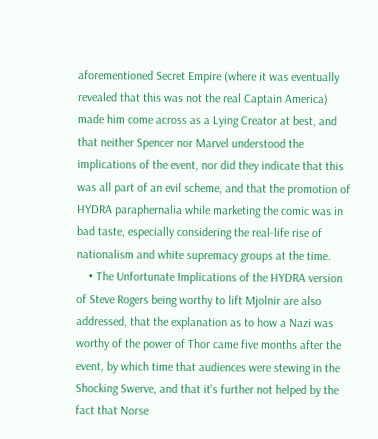aforementioned Secret Empire (where it was eventually revealed that this was not the real Captain America) made him come across as a Lying Creator at best, and that neither Spencer nor Marvel understood the implications of the event, nor did they indicate that this was all part of an evil scheme, and that the promotion of HYDRA paraphernalia while marketing the comic was in bad taste, especially considering the real-life rise of nationalism and white supremacy groups at the time.
    • The Unfortunate Implications of the HYDRA version of Steve Rogers being worthy to lift Mjolnir are also addressed, that the explanation as to how a Nazi was worthy of the power of Thor came five months after the event, by which time that audiences were stewing in the Shocking Swerve, and that it's further not helped by the fact that Norse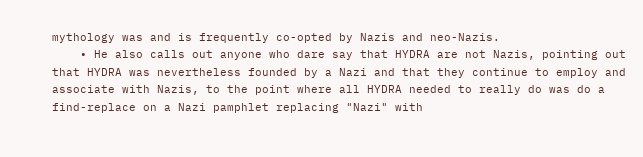mythology was and is frequently co-opted by Nazis and neo-Nazis.
    • He also calls out anyone who dare say that HYDRA are not Nazis, pointing out that HYDRA was nevertheless founded by a Nazi and that they continue to employ and associate with Nazis, to the point where all HYDRA needed to really do was do a find-replace on a Nazi pamphlet replacing "Nazi" with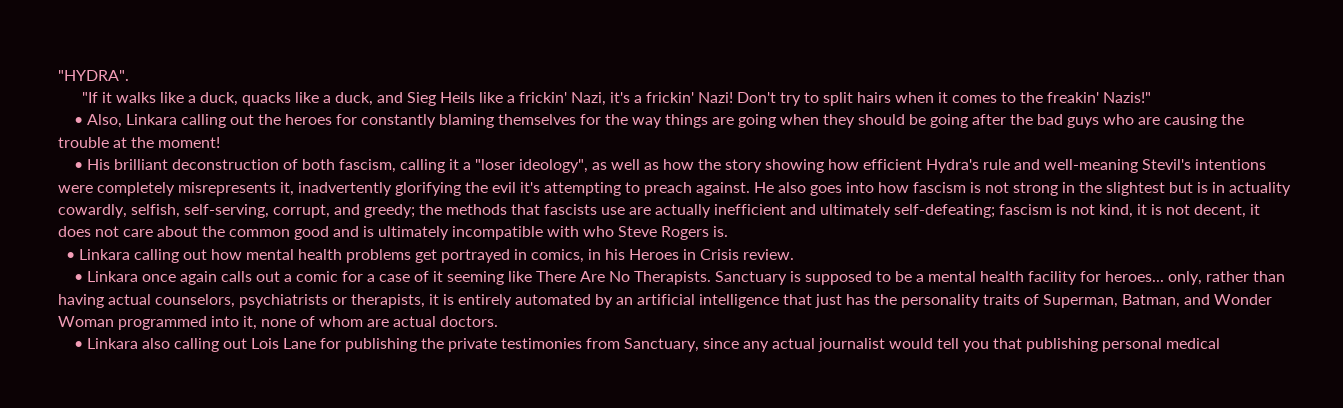"HYDRA".
      "If it walks like a duck, quacks like a duck, and Sieg Heils like a frickin' Nazi, it's a frickin' Nazi! Don't try to split hairs when it comes to the freakin' Nazis!"
    • Also, Linkara calling out the heroes for constantly blaming themselves for the way things are going when they should be going after the bad guys who are causing the trouble at the moment!
    • His brilliant deconstruction of both fascism, calling it a "loser ideology", as well as how the story showing how efficient Hydra's rule and well-meaning Stevil's intentions were completely misrepresents it, inadvertently glorifying the evil it's attempting to preach against. He also goes into how fascism is not strong in the slightest but is in actuality cowardly, selfish, self-serving, corrupt, and greedy; the methods that fascists use are actually inefficient and ultimately self-defeating; fascism is not kind, it is not decent, it does not care about the common good and is ultimately incompatible with who Steve Rogers is.
  • Linkara calling out how mental health problems get portrayed in comics, in his Heroes in Crisis review.
    • Linkara once again calls out a comic for a case of it seeming like There Are No Therapists. Sanctuary is supposed to be a mental health facility for heroes... only, rather than having actual counselors, psychiatrists or therapists, it is entirely automated by an artificial intelligence that just has the personality traits of Superman, Batman, and Wonder Woman programmed into it, none of whom are actual doctors.
    • Linkara also calling out Lois Lane for publishing the private testimonies from Sanctuary, since any actual journalist would tell you that publishing personal medical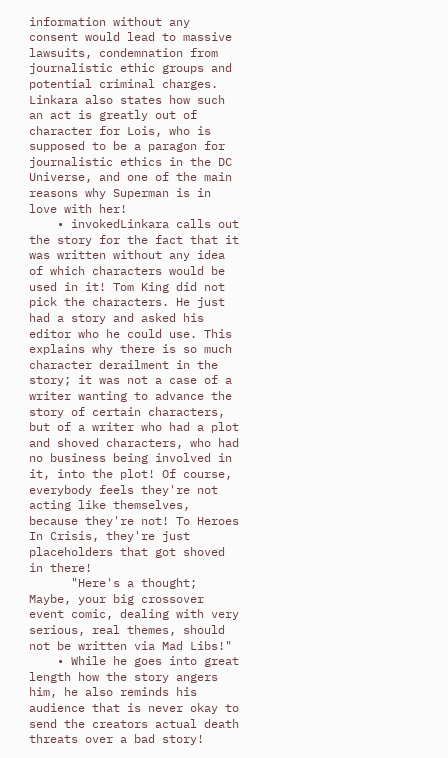information without any consent would lead to massive lawsuits, condemnation from journalistic ethic groups and potential criminal charges. Linkara also states how such an act is greatly out of character for Lois, who is supposed to be a paragon for journalistic ethics in the DC Universe, and one of the main reasons why Superman is in love with her!
    • invokedLinkara calls out the story for the fact that it was written without any idea of which characters would be used in it! Tom King did not pick the characters. He just had a story and asked his editor who he could use. This explains why there is so much character derailment in the story; it was not a case of a writer wanting to advance the story of certain characters, but of a writer who had a plot and shoved characters, who had no business being involved in it, into the plot! Of course, everybody feels they're not acting like themselves, because they're not! To Heroes In Crisis, they're just placeholders that got shoved in there!
      "Here's a thought; Maybe, your big crossover event comic, dealing with very serious, real themes, should not be written via Mad Libs!"
    • While he goes into great length how the story angers him, he also reminds his audience that is never okay to send the creators actual death threats over a bad story!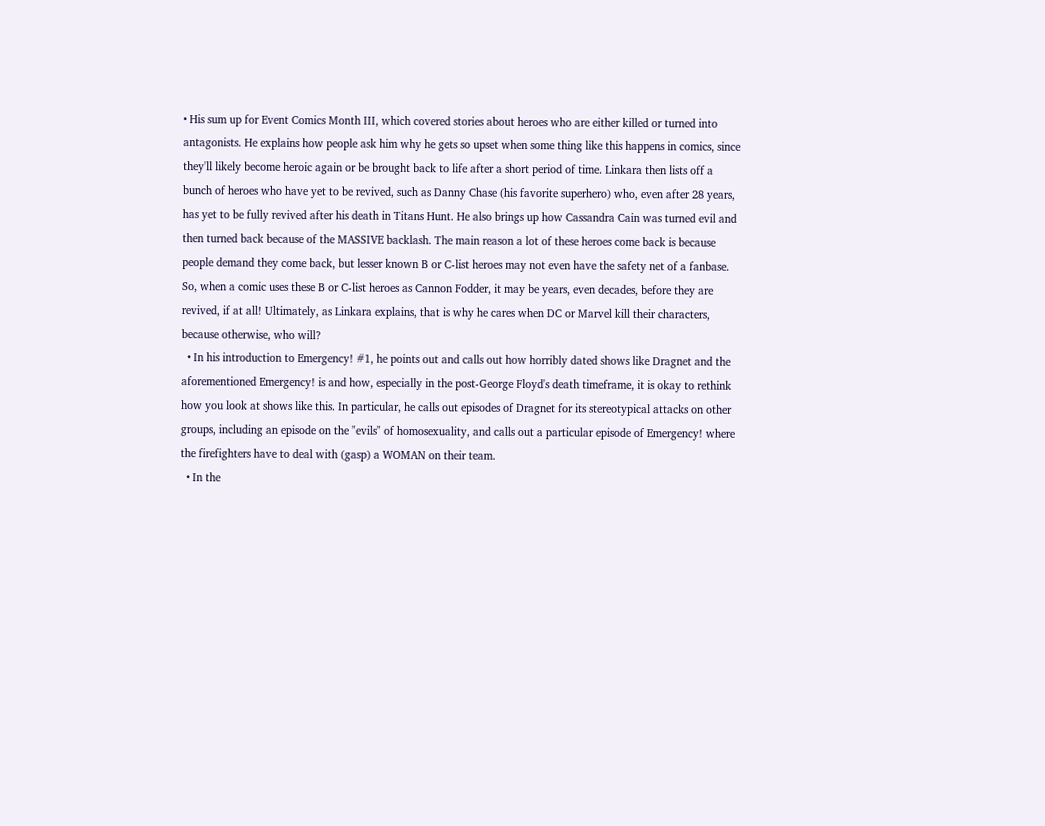• His sum up for Event Comics Month III, which covered stories about heroes who are either killed or turned into antagonists. He explains how people ask him why he gets so upset when some thing like this happens in comics, since they'll likely become heroic again or be brought back to life after a short period of time. Linkara then lists off a bunch of heroes who have yet to be revived, such as Danny Chase (his favorite superhero) who, even after 28 years, has yet to be fully revived after his death in Titans Hunt. He also brings up how Cassandra Cain was turned evil and then turned back because of the MASSIVE backlash. The main reason a lot of these heroes come back is because people demand they come back, but lesser known B or C-list heroes may not even have the safety net of a fanbase. So, when a comic uses these B or C-list heroes as Cannon Fodder, it may be years, even decades, before they are revived, if at all! Ultimately, as Linkara explains, that is why he cares when DC or Marvel kill their characters, because otherwise, who will?
  • In his introduction to Emergency! #1, he points out and calls out how horribly dated shows like Dragnet and the aforementioned Emergency! is and how, especially in the post-George Floyd's death timeframe, it is okay to rethink how you look at shows like this. In particular, he calls out episodes of Dragnet for its stereotypical attacks on other groups, including an episode on the "evils" of homosexuality, and calls out a particular episode of Emergency! where the firefighters have to deal with (gasp) a WOMAN on their team.
  • In the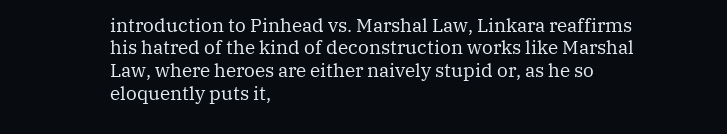introduction to Pinhead vs. Marshal Law, Linkara reaffirms his hatred of the kind of deconstruction works like Marshal Law, where heroes are either naively stupid or, as he so eloquently puts it,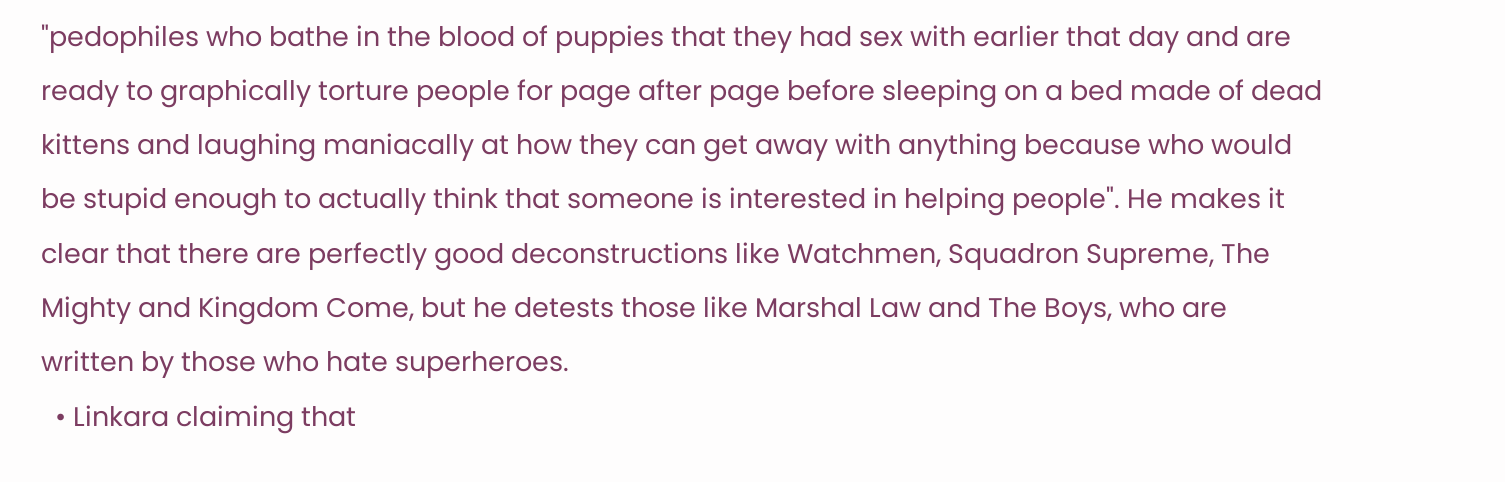"pedophiles who bathe in the blood of puppies that they had sex with earlier that day and are ready to graphically torture people for page after page before sleeping on a bed made of dead kittens and laughing maniacally at how they can get away with anything because who would be stupid enough to actually think that someone is interested in helping people". He makes it clear that there are perfectly good deconstructions like Watchmen, Squadron Supreme, The Mighty and Kingdom Come, but he detests those like Marshal Law and The Boys, who are written by those who hate superheroes.
  • Linkara claiming that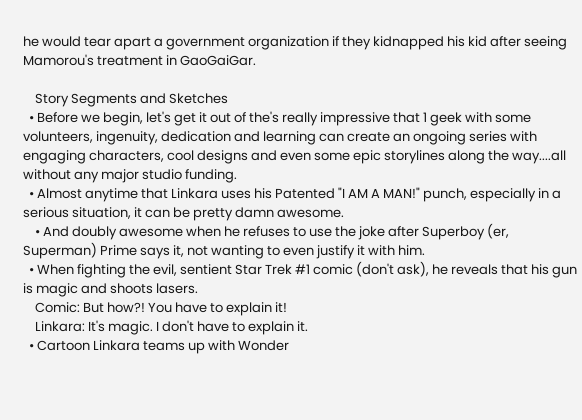he would tear apart a government organization if they kidnapped his kid after seeing Mamorou's treatment in GaoGaiGar.

    Story Segments and Sketches
  • Before we begin, let's get it out of the's really impressive that 1 geek with some volunteers, ingenuity, dedication and learning can create an ongoing series with engaging characters, cool designs and even some epic storylines along the way....all without any major studio funding.
  • Almost anytime that Linkara uses his Patented "I AM A MAN!" punch, especially in a serious situation, it can be pretty damn awesome.
    • And doubly awesome when he refuses to use the joke after Superboy (er, Superman) Prime says it, not wanting to even justify it with him.
  • When fighting the evil, sentient Star Trek #1 comic (don't ask), he reveals that his gun is magic and shoots lasers.
    Comic: But how?! You have to explain it!
    Linkara: It's magic. I don't have to explain it.
  • Cartoon Linkara teams up with Wonder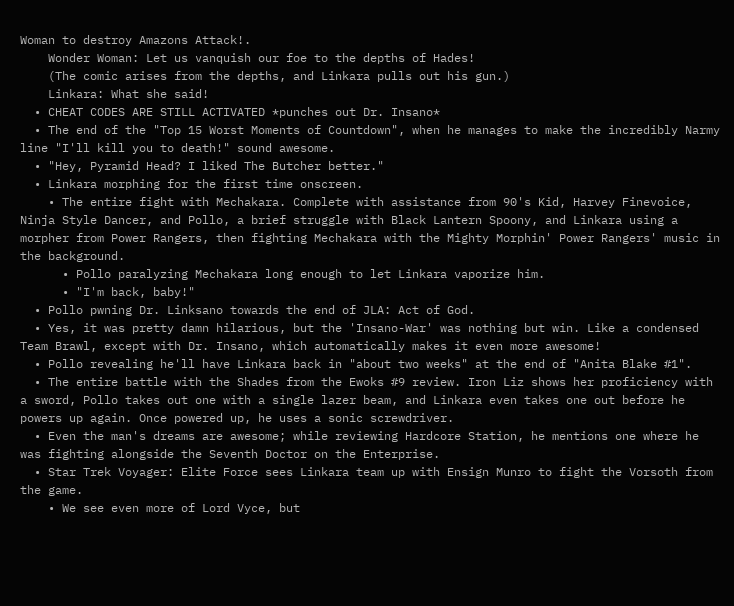Woman to destroy Amazons Attack!.
    Wonder Woman: Let us vanquish our foe to the depths of Hades!
    (The comic arises from the depths, and Linkara pulls out his gun.)
    Linkara: What she said!
  • CHEAT CODES ARE STILL ACTIVATED *punches out Dr. Insano*
  • The end of the "Top 15 Worst Moments of Countdown", when he manages to make the incredibly Narmy line "I'll kill you to death!" sound awesome.
  • "Hey, Pyramid Head? I liked The Butcher better."
  • Linkara morphing for the first time onscreen.
    • The entire fight with Mechakara. Complete with assistance from 90's Kid, Harvey Finevoice, Ninja Style Dancer, and Pollo, a brief struggle with Black Lantern Spoony, and Linkara using a morpher from Power Rangers, then fighting Mechakara with the Mighty Morphin' Power Rangers' music in the background.
      • Pollo paralyzing Mechakara long enough to let Linkara vaporize him.
      • "I'm back, baby!"
  • Pollo pwning Dr. Linksano towards the end of JLA: Act of God.
  • Yes, it was pretty damn hilarious, but the 'Insano-War' was nothing but win. Like a condensed Team Brawl, except with Dr. Insano, which automatically makes it even more awesome!
  • Pollo revealing he'll have Linkara back in "about two weeks" at the end of "Anita Blake #1".
  • The entire battle with the Shades from the Ewoks #9 review. Iron Liz shows her proficiency with a sword, Pollo takes out one with a single lazer beam, and Linkara even takes one out before he powers up again. Once powered up, he uses a sonic screwdriver.
  • Even the man's dreams are awesome; while reviewing Hardcore Station, he mentions one where he was fighting alongside the Seventh Doctor on the Enterprise.
  • Star Trek Voyager: Elite Force sees Linkara team up with Ensign Munro to fight the Vorsoth from the game.
    • We see even more of Lord Vyce, but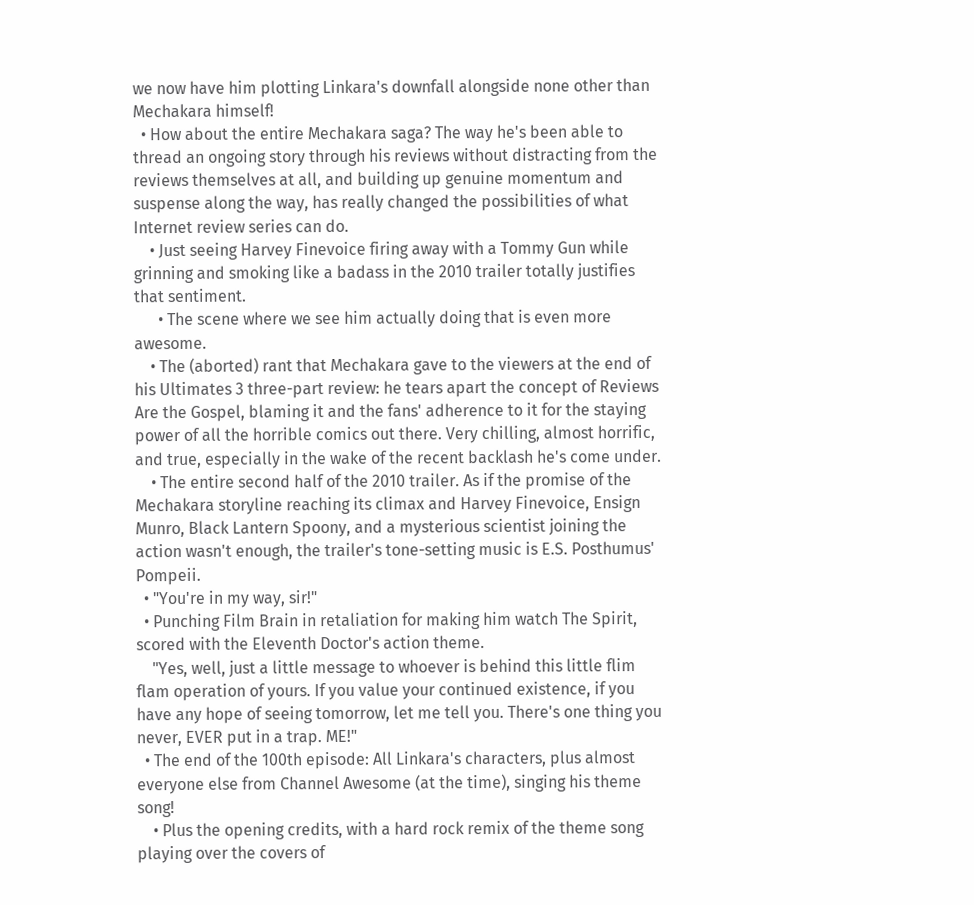we now have him plotting Linkara's downfall alongside none other than Mechakara himself!
  • How about the entire Mechakara saga? The way he's been able to thread an ongoing story through his reviews without distracting from the reviews themselves at all, and building up genuine momentum and suspense along the way, has really changed the possibilities of what Internet review series can do.
    • Just seeing Harvey Finevoice firing away with a Tommy Gun while grinning and smoking like a badass in the 2010 trailer totally justifies that sentiment.
      • The scene where we see him actually doing that is even more awesome.
    • The (aborted) rant that Mechakara gave to the viewers at the end of his Ultimates 3 three-part review: he tears apart the concept of Reviews Are the Gospel, blaming it and the fans' adherence to it for the staying power of all the horrible comics out there. Very chilling, almost horrific, and true, especially in the wake of the recent backlash he's come under.
    • The entire second half of the 2010 trailer. As if the promise of the Mechakara storyline reaching its climax and Harvey Finevoice, Ensign Munro, Black Lantern Spoony, and a mysterious scientist joining the action wasn't enough, the trailer's tone-setting music is E.S. Posthumus' Pompeii.
  • "You're in my way, sir!"
  • Punching Film Brain in retaliation for making him watch The Spirit, scored with the Eleventh Doctor's action theme.
    "Yes, well, just a little message to whoever is behind this little flim flam operation of yours. If you value your continued existence, if you have any hope of seeing tomorrow, let me tell you. There's one thing you never, EVER put in a trap. ME!"
  • The end of the 100th episode: All Linkara's characters, plus almost everyone else from Channel Awesome (at the time), singing his theme song!
    • Plus the opening credits, with a hard rock remix of the theme song playing over the covers of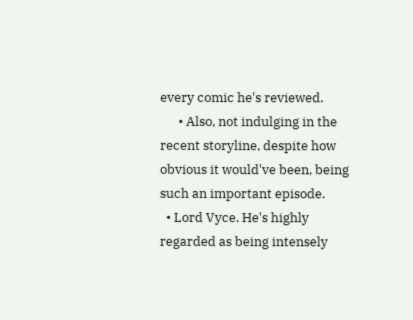every comic he's reviewed.
      • Also, not indulging in the recent storyline, despite how obvious it would've been, being such an important episode.
  • Lord Vyce. He's highly regarded as being intensely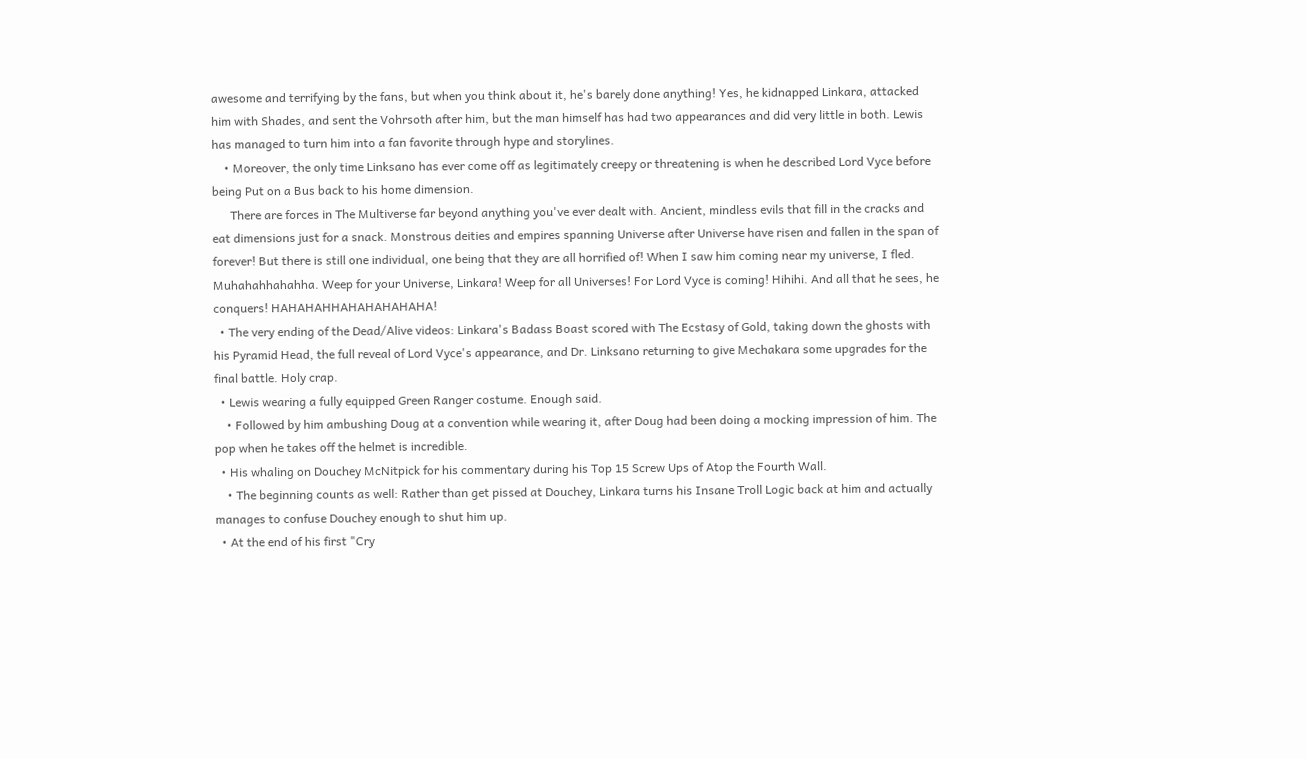awesome and terrifying by the fans, but when you think about it, he's barely done anything! Yes, he kidnapped Linkara, attacked him with Shades, and sent the Vohrsoth after him, but the man himself has had two appearances and did very little in both. Lewis has managed to turn him into a fan favorite through hype and storylines.
    • Moreover, the only time Linksano has ever come off as legitimately creepy or threatening is when he described Lord Vyce before being Put on a Bus back to his home dimension.
      There are forces in The Multiverse far beyond anything you've ever dealt with. Ancient, mindless evils that fill in the cracks and eat dimensions just for a snack. Monstrous deities and empires spanning Universe after Universe have risen and fallen in the span of forever! But there is still one individual, one being that they are all horrified of! When I saw him coming near my universe, I fled. Muhahahhahahha. Weep for your Universe, Linkara! Weep for all Universes! For Lord Vyce is coming! Hihihi. And all that he sees, he conquers! HAHAHAHHAHAHAHAHAHA!
  • The very ending of the Dead/Alive videos: Linkara's Badass Boast scored with The Ecstasy of Gold, taking down the ghosts with his Pyramid Head, the full reveal of Lord Vyce's appearance, and Dr. Linksano returning to give Mechakara some upgrades for the final battle. Holy crap.
  • Lewis wearing a fully equipped Green Ranger costume. Enough said.
    • Followed by him ambushing Doug at a convention while wearing it, after Doug had been doing a mocking impression of him. The pop when he takes off the helmet is incredible.
  • His whaling on Douchey McNitpick for his commentary during his Top 15 Screw Ups of Atop the Fourth Wall.
    • The beginning counts as well: Rather than get pissed at Douchey, Linkara turns his Insane Troll Logic back at him and actually manages to confuse Douchey enough to shut him up.
  • At the end of his first "Cry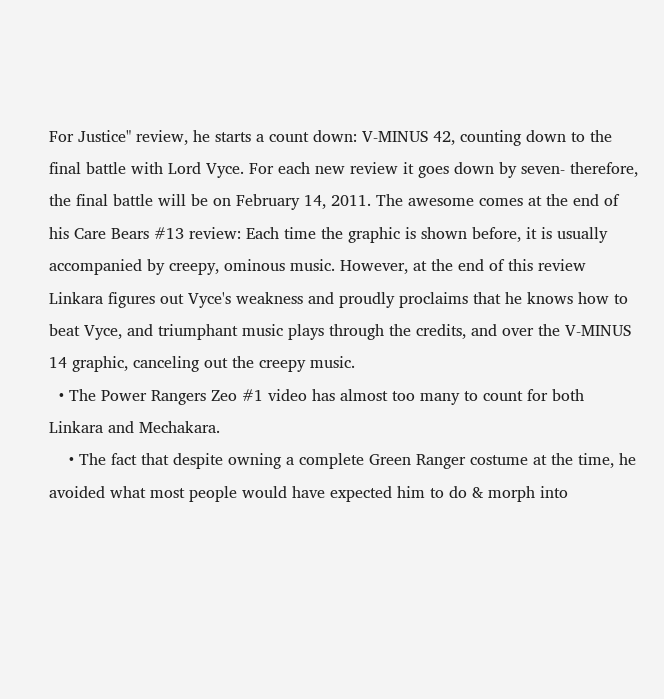For Justice" review, he starts a count down: V-MINUS 42, counting down to the final battle with Lord Vyce. For each new review it goes down by seven- therefore, the final battle will be on February 14, 2011. The awesome comes at the end of his Care Bears #13 review: Each time the graphic is shown before, it is usually accompanied by creepy, ominous music. However, at the end of this review Linkara figures out Vyce's weakness and proudly proclaims that he knows how to beat Vyce, and triumphant music plays through the credits, and over the V-MINUS 14 graphic, canceling out the creepy music.
  • The Power Rangers Zeo #1 video has almost too many to count for both Linkara and Mechakara.
    • The fact that despite owning a complete Green Ranger costume at the time, he avoided what most people would have expected him to do & morph into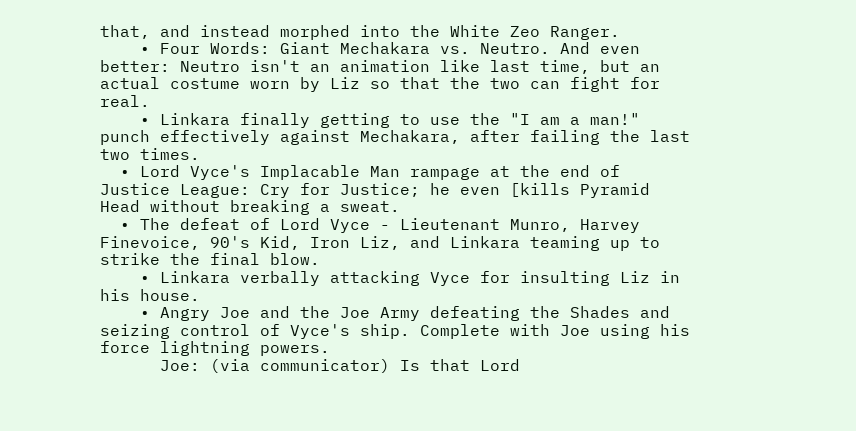that, and instead morphed into the White Zeo Ranger.
    • Four Words: Giant Mechakara vs. Neutro. And even better: Neutro isn't an animation like last time, but an actual costume worn by Liz so that the two can fight for real.
    • Linkara finally getting to use the "I am a man!" punch effectively against Mechakara, after failing the last two times.
  • Lord Vyce's Implacable Man rampage at the end of Justice League: Cry for Justice; he even [kills Pyramid Head without breaking a sweat.
  • The defeat of Lord Vyce - Lieutenant Munro, Harvey Finevoice, 90's Kid, Iron Liz, and Linkara teaming up to strike the final blow.
    • Linkara verbally attacking Vyce for insulting Liz in his house.
    • Angry Joe and the Joe Army defeating the Shades and seizing control of Vyce's ship. Complete with Joe using his force lightning powers.
      Joe: (via communicator) Is that Lord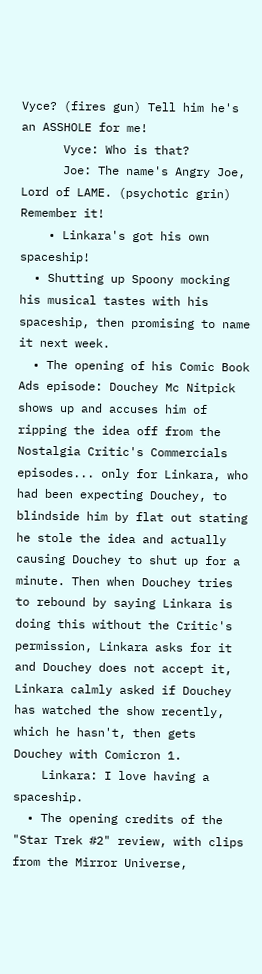Vyce? (fires gun) Tell him he's an ASSHOLE for me!
      Vyce: Who is that?
      Joe: The name's Angry Joe, Lord of LAME. (psychotic grin) Remember it!
    • Linkara's got his own spaceship!
  • Shutting up Spoony mocking his musical tastes with his spaceship, then promising to name it next week.
  • The opening of his Comic Book Ads episode: Douchey Mc Nitpick shows up and accuses him of ripping the idea off from the Nostalgia Critic's Commercials episodes... only for Linkara, who had been expecting Douchey, to blindside him by flat out stating he stole the idea and actually causing Douchey to shut up for a minute. Then when Douchey tries to rebound by saying Linkara is doing this without the Critic's permission, Linkara asks for it and Douchey does not accept it, Linkara calmly asked if Douchey has watched the show recently, which he hasn't, then gets Douchey with Comicron 1.
    Linkara: I love having a spaceship.
  • The opening credits of the "Star Trek #2" review, with clips from the Mirror Universe,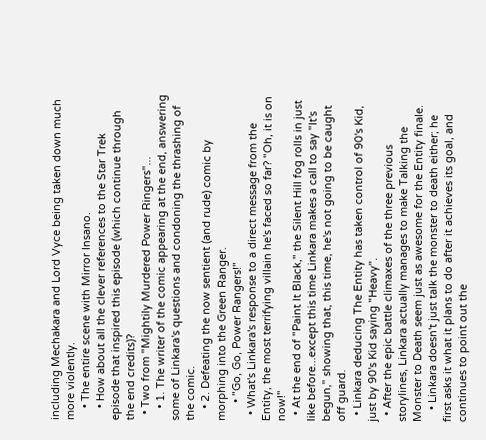including Mechakara and Lord Vyce being taken down much more violently.
    • The entire scene with Mirror Insano.
    • How about all the clever references to the Star Trek episode that inspired this episode (which continue through the end credits)?
  • Two from "Mightily Murdered Power Ringers"...
    • 1. The writer of the comic appearing at the end, answering some of Linkara's questions and condoning the thrashing of the comic.
    • 2. Defeating the now sentient (and rude) comic by morphing into the Green Ranger.
      • "Go, Go, Power Rangers!"
  • What's Linkara's response to a direct message from the Entity, the most terrifying villain he's faced so far? "Oh, it is on now!"
  • At the end of "Paint It Black," the Silent Hill fog rolls in just like before...except this time Linkara makes a call to say "It's begun," showing that, this time, he's not going to be caught off guard.
  • Linkara deducing The Entity has taken control of 90's Kid, just by 90's Kid saying "Heavy".
  • After the epic battle climaxes of the three previous storylines, Linkara actually manages to make Talking the Monster to Death seem just as awesome for the Entity finale.
    • Linkara doesn't just talk the monster to death either; he first asks it what it plans to do after it achieves its goal, and continues to point out the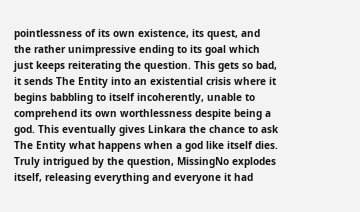pointlessness of its own existence, its quest, and the rather unimpressive ending to its goal which just keeps reiterating the question. This gets so bad, it sends The Entity into an existential crisis where it begins babbling to itself incoherently, unable to comprehend its own worthlessness despite being a god. This eventually gives Linkara the chance to ask The Entity what happens when a god like itself dies. Truly intrigued by the question, MissingNo explodes itself, releasing everything and everyone it had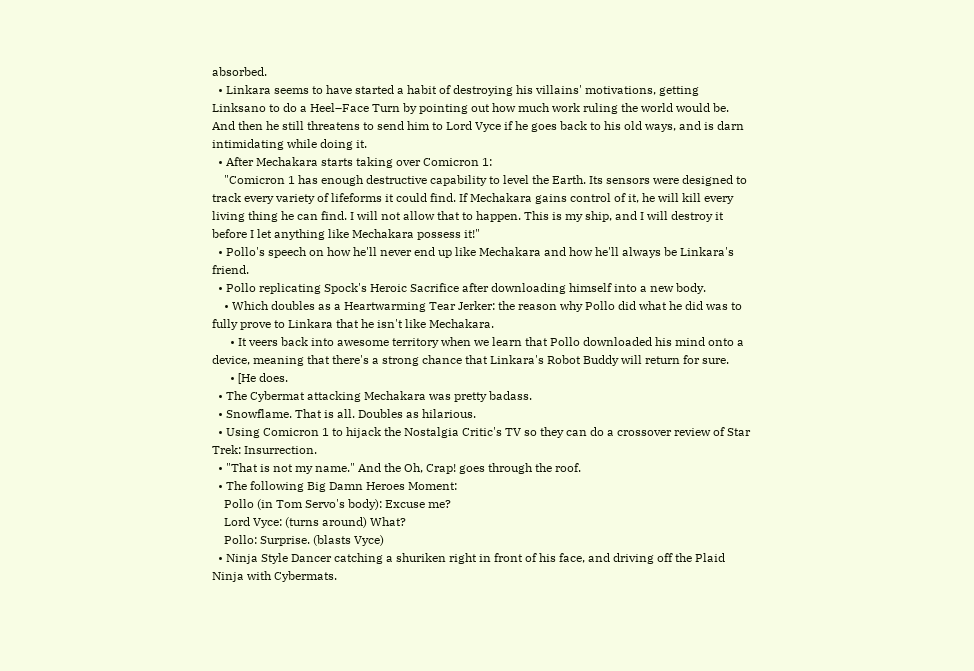absorbed.
  • Linkara seems to have started a habit of destroying his villains' motivations, getting Linksano to do a Heel–Face Turn by pointing out how much work ruling the world would be. And then he still threatens to send him to Lord Vyce if he goes back to his old ways, and is darn intimidating while doing it.
  • After Mechakara starts taking over Comicron 1:
    "Comicron 1 has enough destructive capability to level the Earth. Its sensors were designed to track every variety of lifeforms it could find. If Mechakara gains control of it, he will kill every living thing he can find. I will not allow that to happen. This is my ship, and I will destroy it before I let anything like Mechakara possess it!"
  • Pollo's speech on how he'll never end up like Mechakara and how he'll always be Linkara's friend.
  • Pollo replicating Spock's Heroic Sacrifice after downloading himself into a new body.
    • Which doubles as a Heartwarming Tear Jerker: the reason why Pollo did what he did was to fully prove to Linkara that he isn't like Mechakara.
      • It veers back into awesome territory when we learn that Pollo downloaded his mind onto a device, meaning that there's a strong chance that Linkara's Robot Buddy will return for sure.
      • [He does.
  • The Cybermat attacking Mechakara was pretty badass.
  • Snowflame. That is all. Doubles as hilarious.
  • Using Comicron 1 to hijack the Nostalgia Critic's TV so they can do a crossover review of Star Trek: Insurrection.
  • "That is not my name." And the Oh, Crap! goes through the roof.
  • The following Big Damn Heroes Moment:
    Pollo (in Tom Servo's body): Excuse me?
    Lord Vyce: (turns around) What?
    Pollo: Surprise. (blasts Vyce)
  • Ninja Style Dancer catching a shuriken right in front of his face, and driving off the Plaid Ninja with Cybermats.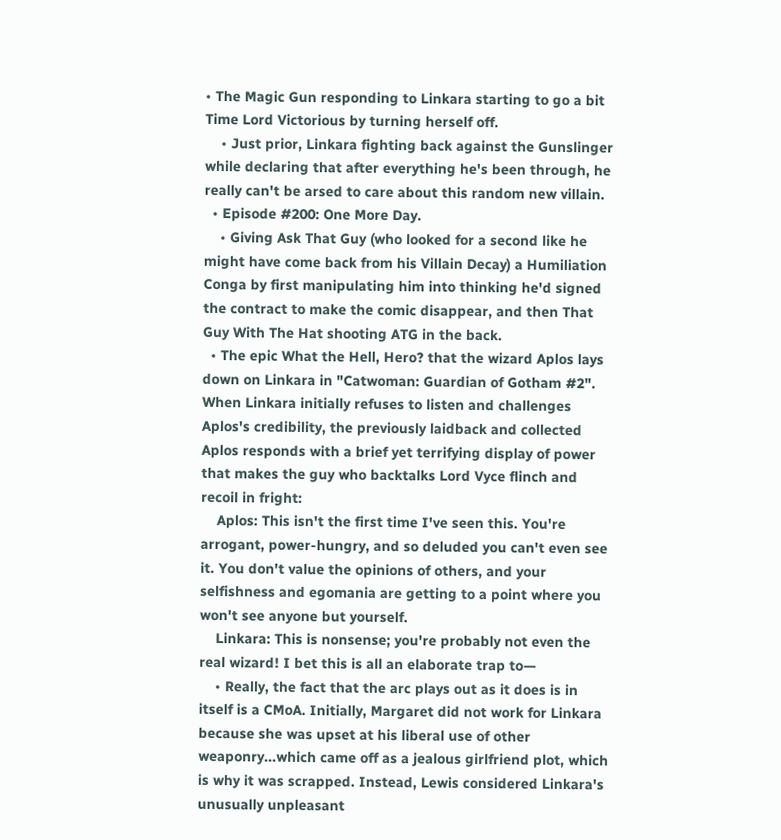• The Magic Gun responding to Linkara starting to go a bit Time Lord Victorious by turning herself off.
    • Just prior, Linkara fighting back against the Gunslinger while declaring that after everything he's been through, he really can't be arsed to care about this random new villain.
  • Episode #200: One More Day.
    • Giving Ask That Guy (who looked for a second like he might have come back from his Villain Decay) a Humiliation Conga by first manipulating him into thinking he'd signed the contract to make the comic disappear, and then That Guy With The Hat shooting ATG in the back.
  • The epic What the Hell, Hero? that the wizard Aplos lays down on Linkara in "Catwoman: Guardian of Gotham #2". When Linkara initially refuses to listen and challenges Aplos's credibility, the previously laidback and collected Aplos responds with a brief yet terrifying display of power that makes the guy who backtalks Lord Vyce flinch and recoil in fright:
    Aplos: This isn't the first time I've seen this. You're arrogant, power-hungry, and so deluded you can't even see it. You don't value the opinions of others, and your selfishness and egomania are getting to a point where you won't see anyone but yourself.
    Linkara: This is nonsense; you're probably not even the real wizard! I bet this is all an elaborate trap to—
    • Really, the fact that the arc plays out as it does is in itself is a CMoA. Initially, Margaret did not work for Linkara because she was upset at his liberal use of other weaponry...which came off as a jealous girlfriend plot, which is why it was scrapped. Instead, Lewis considered Linkara's unusually unpleasant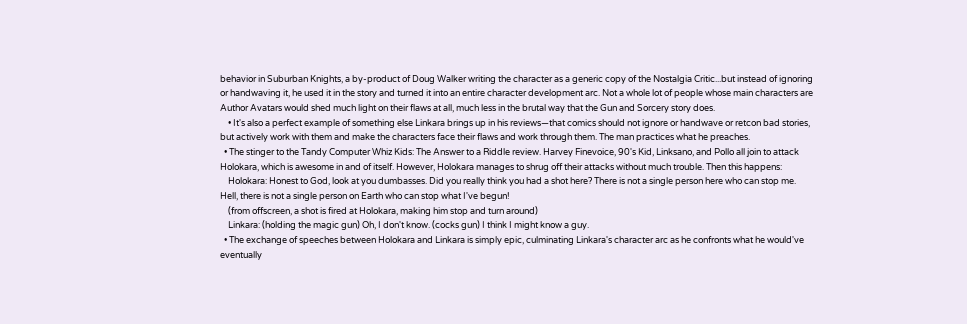behavior in Suburban Knights, a by-product of Doug Walker writing the character as a generic copy of the Nostalgia Critic...but instead of ignoring or handwaving it, he used it in the story and turned it into an entire character development arc. Not a whole lot of people whose main characters are Author Avatars would shed much light on their flaws at all, much less in the brutal way that the Gun and Sorcery story does.
    • It's also a perfect example of something else Linkara brings up in his reviews—that comics should not ignore or handwave or retcon bad stories, but actively work with them and make the characters face their flaws and work through them. The man practices what he preaches.
  • The stinger to the Tandy Computer Whiz Kids: The Answer to a Riddle review. Harvey Finevoice, 90's Kid, Linksano, and Pollo all join to attack Holokara, which is awesome in and of itself. However, Holokara manages to shrug off their attacks without much trouble. Then this happens:
    Holokara: Honest to God, look at you dumbasses. Did you really think you had a shot here? There is not a single person here who can stop me. Hell, there is not a single person on Earth who can stop what I've begun!
    (from offscreen, a shot is fired at Holokara, making him stop and turn around)
    Linkara: (holding the magic gun) Oh, I don't know. (cocks gun) I think I might know a guy.
  • The exchange of speeches between Holokara and Linkara is simply epic, culminating Linkara's character arc as he confronts what he would've eventually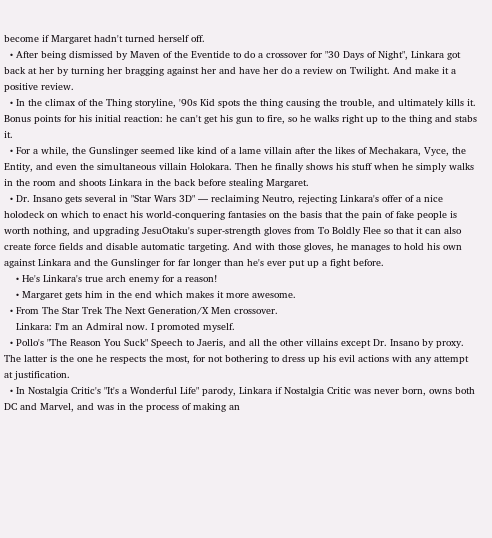become if Margaret hadn't turned herself off.
  • After being dismissed by Maven of the Eventide to do a crossover for "30 Days of Night", Linkara got back at her by turning her bragging against her and have her do a review on Twilight. And make it a positive review.
  • In the climax of the Thing storyline, '90s Kid spots the thing causing the trouble, and ultimately kills it. Bonus points for his initial reaction: he can't get his gun to fire, so he walks right up to the thing and stabs it.
  • For a while, the Gunslinger seemed like kind of a lame villain after the likes of Mechakara, Vyce, the Entity, and even the simultaneous villain Holokara. Then he finally shows his stuff when he simply walks in the room and shoots Linkara in the back before stealing Margaret.
  • Dr. Insano gets several in "Star Wars 3D" — reclaiming Neutro, rejecting Linkara's offer of a nice holodeck on which to enact his world-conquering fantasies on the basis that the pain of fake people is worth nothing, and upgrading JesuOtaku's super-strength gloves from To Boldly Flee so that it can also create force fields and disable automatic targeting. And with those gloves, he manages to hold his own against Linkara and the Gunslinger for far longer than he's ever put up a fight before.
    • He's Linkara's true arch enemy for a reason!
    • Margaret gets him in the end which makes it more awesome.
  • From The Star Trek The Next Generation/X Men crossover.
    Linkara: I'm an Admiral now. I promoted myself.
  • Pollo's "The Reason You Suck" Speech to Jaeris, and all the other villains except Dr. Insano by proxy. The latter is the one he respects the most, for not bothering to dress up his evil actions with any attempt at justification.
  • In Nostalgia Critic's "It's a Wonderful Life" parody, Linkara if Nostalgia Critic was never born, owns both DC and Marvel, and was in the process of making an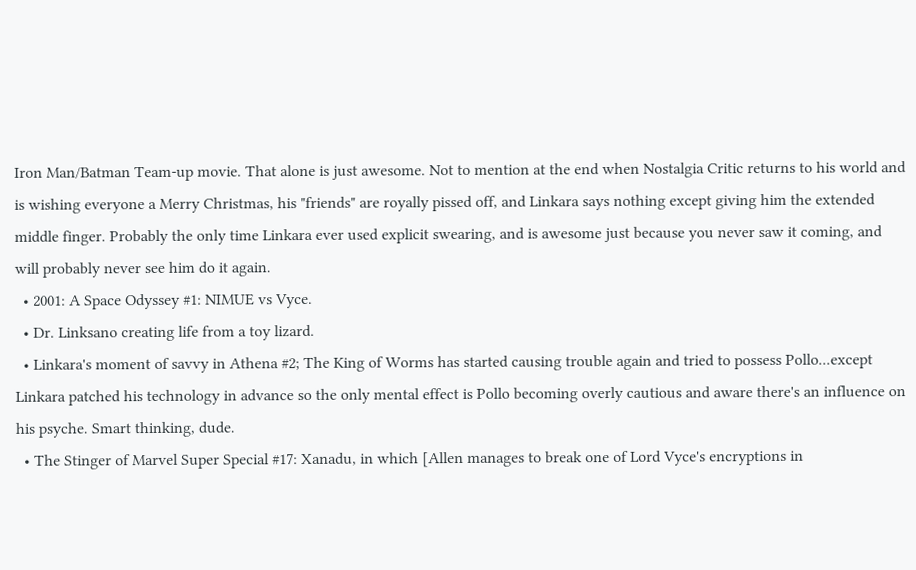Iron Man/Batman Team-up movie. That alone is just awesome. Not to mention at the end when Nostalgia Critic returns to his world and is wishing everyone a Merry Christmas, his "friends" are royally pissed off, and Linkara says nothing except giving him the extended middle finger. Probably the only time Linkara ever used explicit swearing, and is awesome just because you never saw it coming, and will probably never see him do it again.
  • 2001: A Space Odyssey #1: NIMUE vs Vyce.
  • Dr. Linksano creating life from a toy lizard.
  • Linkara's moment of savvy in Athena #2; The King of Worms has started causing trouble again and tried to possess Pollo...except Linkara patched his technology in advance so the only mental effect is Pollo becoming overly cautious and aware there's an influence on his psyche. Smart thinking, dude.
  • The Stinger of Marvel Super Special #17: Xanadu, in which [Allen manages to break one of Lord Vyce's encryptions in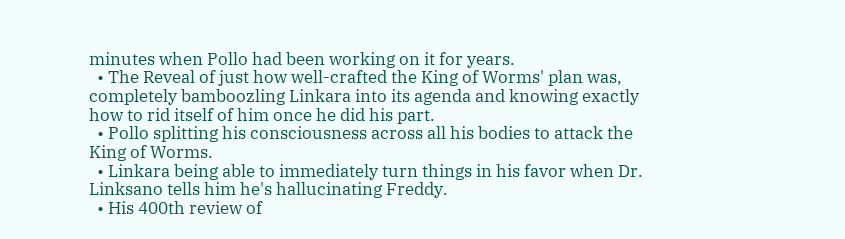minutes when Pollo had been working on it for years.
  • The Reveal of just how well-crafted the King of Worms' plan was, completely bamboozling Linkara into its agenda and knowing exactly how to rid itself of him once he did his part.
  • Pollo splitting his consciousness across all his bodies to attack the King of Worms.
  • Linkara being able to immediately turn things in his favor when Dr. Linksano tells him he's hallucinating Freddy.
  • His 400th review of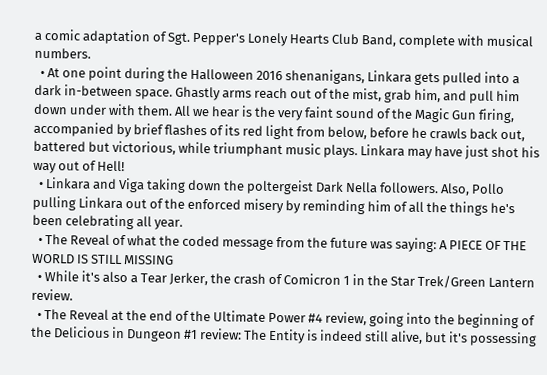a comic adaptation of Sgt. Pepper's Lonely Hearts Club Band, complete with musical numbers.
  • At one point during the Halloween 2016 shenanigans, Linkara gets pulled into a dark in-between space. Ghastly arms reach out of the mist, grab him, and pull him down under with them. All we hear is the very faint sound of the Magic Gun firing, accompanied by brief flashes of its red light from below, before he crawls back out, battered but victorious, while triumphant music plays. Linkara may have just shot his way out of Hell!
  • Linkara and Viga taking down the poltergeist Dark Nella followers. Also, Pollo pulling Linkara out of the enforced misery by reminding him of all the things he's been celebrating all year.
  • The Reveal of what the coded message from the future was saying: A PIECE OF THE WORLD IS STILL MISSING
  • While it's also a Tear Jerker, the crash of Comicron 1 in the Star Trek/Green Lantern review.
  • The Reveal at the end of the Ultimate Power #4 review, going into the beginning of the Delicious in Dungeon #1 review: The Entity is indeed still alive, but it's possessing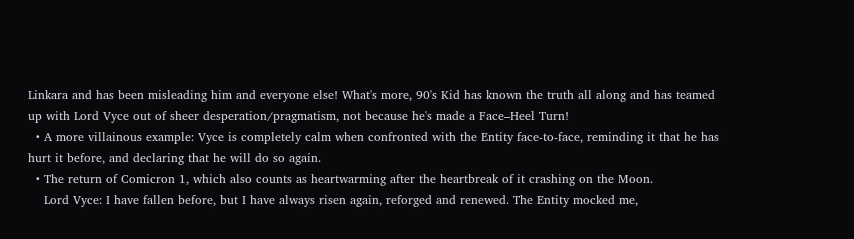Linkara and has been misleading him and everyone else! What's more, 90's Kid has known the truth all along and has teamed up with Lord Vyce out of sheer desperation/pragmatism, not because he's made a Face–Heel Turn!
  • A more villainous example: Vyce is completely calm when confronted with the Entity face-to-face, reminding it that he has hurt it before, and declaring that he will do so again.
  • The return of Comicron 1, which also counts as heartwarming after the heartbreak of it crashing on the Moon.
    Lord Vyce: I have fallen before, but I have always risen again, reforged and renewed. The Entity mocked me,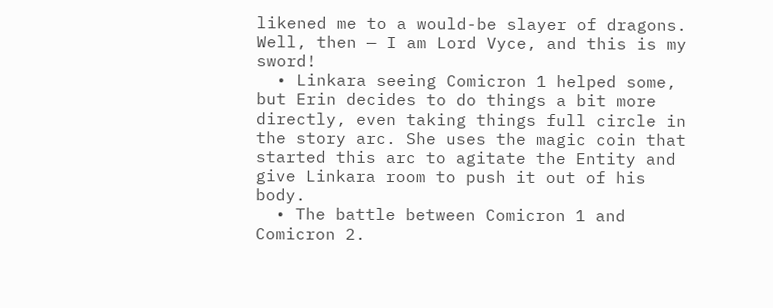likened me to a would-be slayer of dragons. Well, then — I am Lord Vyce, and this is my sword!
  • Linkara seeing Comicron 1 helped some, but Erin decides to do things a bit more directly, even taking things full circle in the story arc. She uses the magic coin that started this arc to agitate the Entity and give Linkara room to push it out of his body.
  • The battle between Comicron 1 and Comicron 2.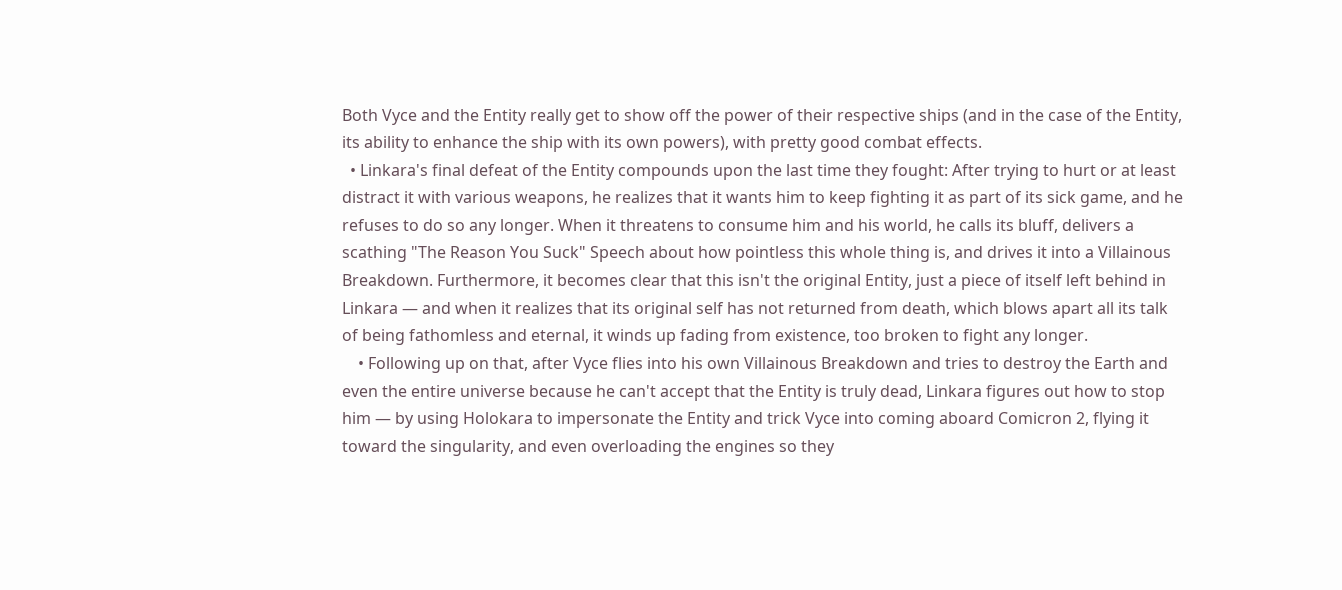Both Vyce and the Entity really get to show off the power of their respective ships (and in the case of the Entity, its ability to enhance the ship with its own powers), with pretty good combat effects.
  • Linkara's final defeat of the Entity compounds upon the last time they fought: After trying to hurt or at least distract it with various weapons, he realizes that it wants him to keep fighting it as part of its sick game, and he refuses to do so any longer. When it threatens to consume him and his world, he calls its bluff, delivers a scathing "The Reason You Suck" Speech about how pointless this whole thing is, and drives it into a Villainous Breakdown. Furthermore, it becomes clear that this isn't the original Entity, just a piece of itself left behind in Linkara — and when it realizes that its original self has not returned from death, which blows apart all its talk of being fathomless and eternal, it winds up fading from existence, too broken to fight any longer.
    • Following up on that, after Vyce flies into his own Villainous Breakdown and tries to destroy the Earth and even the entire universe because he can't accept that the Entity is truly dead, Linkara figures out how to stop him — by using Holokara to impersonate the Entity and trick Vyce into coming aboard Comicron 2, flying it toward the singularity, and even overloading the engines so they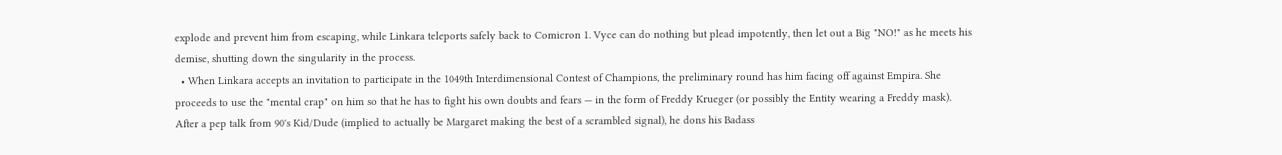explode and prevent him from escaping, while Linkara teleports safely back to Comicron 1. Vyce can do nothing but plead impotently, then let out a Big "NO!" as he meets his demise, shutting down the singularity in the process.
  • When Linkara accepts an invitation to participate in the 1049th Interdimensional Contest of Champions, the preliminary round has him facing off against Empira. She proceeds to use the "mental crap" on him so that he has to fight his own doubts and fears — in the form of Freddy Krueger (or possibly the Entity wearing a Freddy mask). After a pep talk from 90's Kid/Dude (implied to actually be Margaret making the best of a scrambled signal), he dons his Badass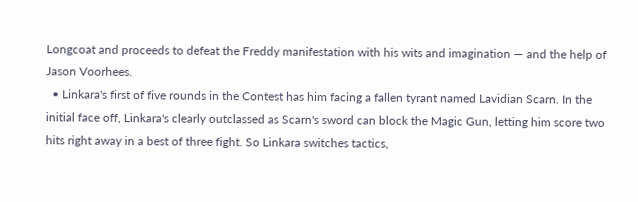Longcoat and proceeds to defeat the Freddy manifestation with his wits and imagination — and the help of Jason Voorhees.
  • Linkara's first of five rounds in the Contest has him facing a fallen tyrant named Lavidian Scarn. In the initial face off, Linkara's clearly outclassed as Scarn's sword can block the Magic Gun, letting him score two hits right away in a best of three fight. So Linkara switches tactics,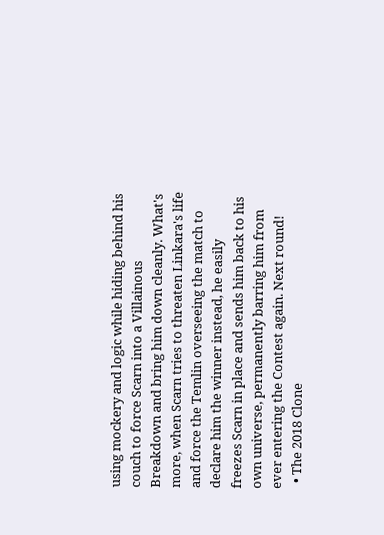using mockery and logic while hiding behind his couch to force Scarn into a Villainous Breakdown and bring him down cleanly. What's more, when Scarn tries to threaten Linkara's life and force the Temlin overseeing the match to declare him the winner instead, he easily freezes Scarn in place and sends him back to his own universe, permanently barring him from ever entering the Contest again. Next round!
  • The 2018 Clone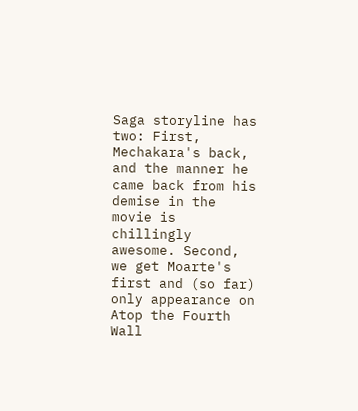Saga storyline has two: First, Mechakara's back, and the manner he came back from his demise in the movie is chillingly awesome. Second, we get Moarte's first and (so far) only appearance on Atop the Fourth Wall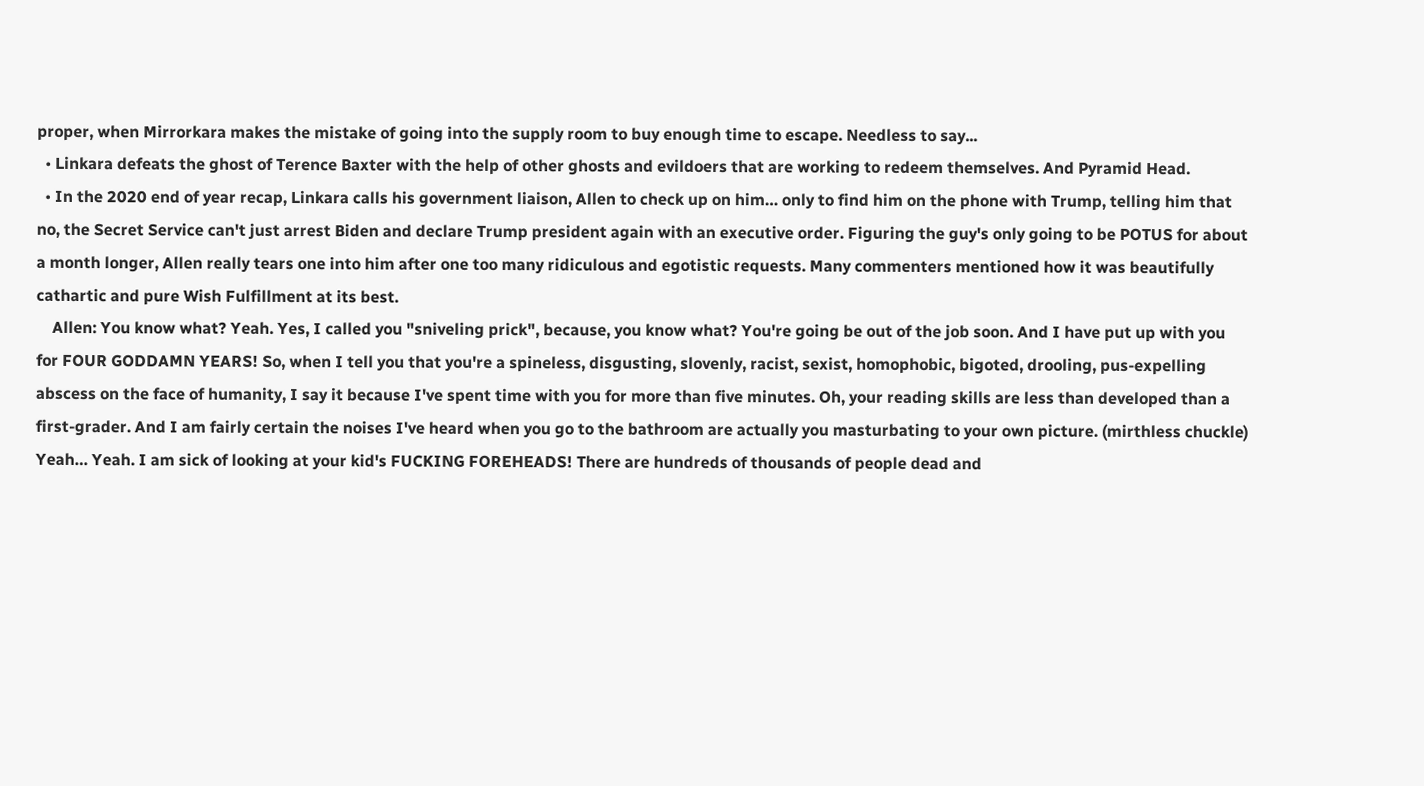proper, when Mirrorkara makes the mistake of going into the supply room to buy enough time to escape. Needless to say...
  • Linkara defeats the ghost of Terence Baxter with the help of other ghosts and evildoers that are working to redeem themselves. And Pyramid Head.
  • In the 2020 end of year recap, Linkara calls his government liaison, Allen to check up on him… only to find him on the phone with Trump, telling him that no, the Secret Service can't just arrest Biden and declare Trump president again with an executive order. Figuring the guy's only going to be POTUS for about a month longer, Allen really tears one into him after one too many ridiculous and egotistic requests. Many commenters mentioned how it was beautifully cathartic and pure Wish Fulfillment at its best.
    Allen: You know what? Yeah. Yes, I called you "sniveling prick", because, you know what? You're going be out of the job soon. And I have put up with you for FOUR GODDAMN YEARS! So, when I tell you that you're a spineless, disgusting, slovenly, racist, sexist, homophobic, bigoted, drooling, pus-expelling abscess on the face of humanity, I say it because I've spent time with you for more than five minutes. Oh, your reading skills are less than developed than a first-grader. And I am fairly certain the noises I've heard when you go to the bathroom are actually you masturbating to your own picture. (mirthless chuckle) Yeah… Yeah. I am sick of looking at your kid's FUCKING FOREHEADS! There are hundreds of thousands of people dead and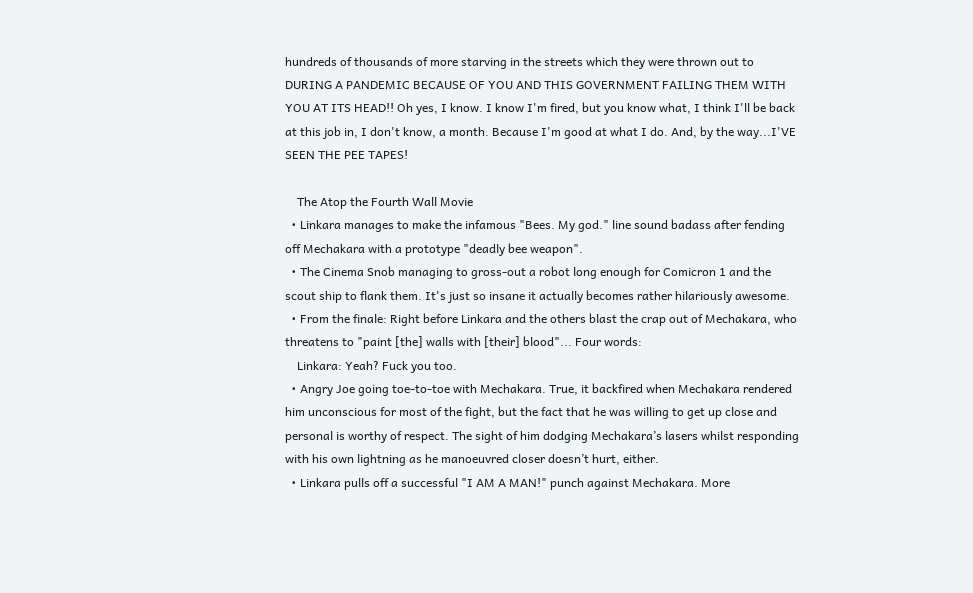hundreds of thousands of more starving in the streets which they were thrown out to DURING A PANDEMIC BECAUSE OF YOU AND THIS GOVERNMENT FAILING THEM WITH YOU AT ITS HEAD!! Oh yes, I know. I know I'm fired, but you know what, I think I'll be back at this job in, I don't know, a month. Because I'm good at what I do. And, by the way...I'VE SEEN THE PEE TAPES!

    The Atop the Fourth Wall Movie
  • Linkara manages to make the infamous "Bees. My god." line sound badass after fending off Mechakara with a prototype "deadly bee weapon".
  • The Cinema Snob managing to gross-out a robot long enough for Comicron 1 and the scout ship to flank them. It's just so insane it actually becomes rather hilariously awesome.
  • From the finale: Right before Linkara and the others blast the crap out of Mechakara, who threatens to "paint [the] walls with [their] blood"... Four words:
    Linkara: Yeah? Fuck you too.
  • Angry Joe going toe-to-toe with Mechakara. True, it backfired when Mechakara rendered him unconscious for most of the fight, but the fact that he was willing to get up close and personal is worthy of respect. The sight of him dodging Mechakara’s lasers whilst responding with his own lightning as he manoeuvred closer doesn’t hurt, either.
  • Linkara pulls off a successful "I AM A MAN!" punch against Mechakara. More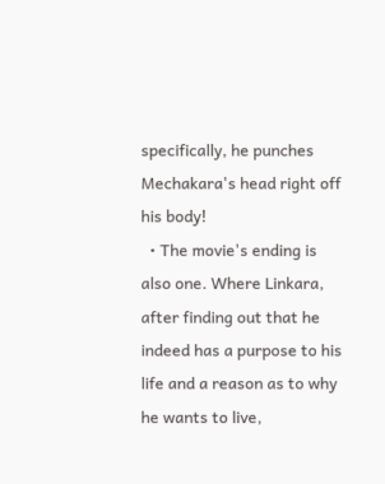specifically, he punches Mechakara's head right off his body!
  • The movie's ending is also one. Where Linkara, after finding out that he indeed has a purpose to his life and a reason as to why he wants to live,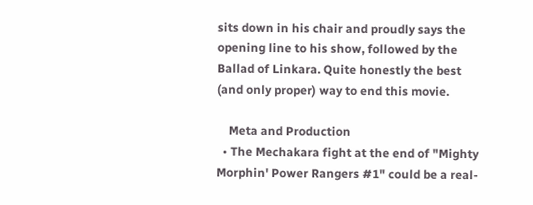sits down in his chair and proudly says the opening line to his show, followed by the Ballad of Linkara. Quite honestly the best (and only proper) way to end this movie.

    Meta and Production
  • The Mechakara fight at the end of "Mighty Morphin' Power Rangers #1" could be a real-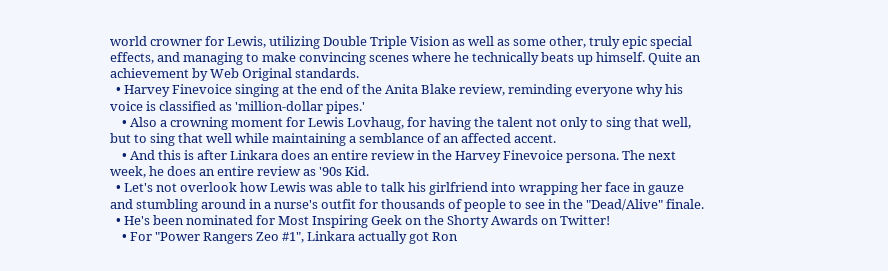world crowner for Lewis, utilizing Double Triple Vision as well as some other, truly epic special effects, and managing to make convincing scenes where he technically beats up himself. Quite an achievement by Web Original standards.
  • Harvey Finevoice singing at the end of the Anita Blake review, reminding everyone why his voice is classified as 'million-dollar pipes.'
    • Also a crowning moment for Lewis Lovhaug, for having the talent not only to sing that well, but to sing that well while maintaining a semblance of an affected accent.
    • And this is after Linkara does an entire review in the Harvey Finevoice persona. The next week, he does an entire review as '90s Kid.
  • Let's not overlook how Lewis was able to talk his girlfriend into wrapping her face in gauze and stumbling around in a nurse's outfit for thousands of people to see in the "Dead/Alive" finale.
  • He's been nominated for Most Inspiring Geek on the Shorty Awards on Twitter!
    • For "Power Rangers Zeo #1", Linkara actually got Ron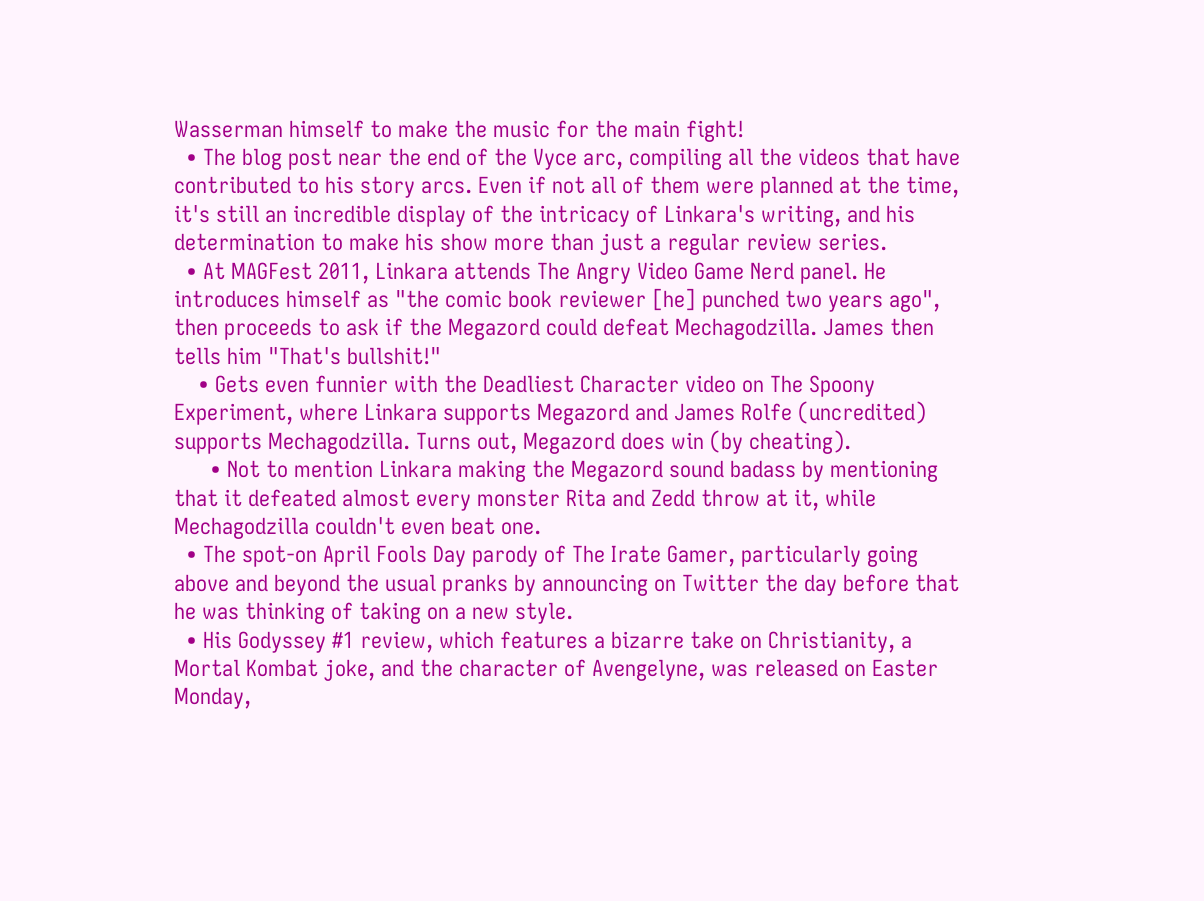Wasserman himself to make the music for the main fight!
  • The blog post near the end of the Vyce arc, compiling all the videos that have contributed to his story arcs. Even if not all of them were planned at the time, it's still an incredible display of the intricacy of Linkara's writing, and his determination to make his show more than just a regular review series.
  • At MAGFest 2011, Linkara attends The Angry Video Game Nerd panel. He introduces himself as "the comic book reviewer [he] punched two years ago", then proceeds to ask if the Megazord could defeat Mechagodzilla. James then tells him "That's bullshit!"
    • Gets even funnier with the Deadliest Character video on The Spoony Experiment, where Linkara supports Megazord and James Rolfe (uncredited) supports Mechagodzilla. Turns out, Megazord does win (by cheating).
      • Not to mention Linkara making the Megazord sound badass by mentioning that it defeated almost every monster Rita and Zedd throw at it, while Mechagodzilla couldn't even beat one.
  • The spot-on April Fools Day parody of The Irate Gamer, particularly going above and beyond the usual pranks by announcing on Twitter the day before that he was thinking of taking on a new style.
  • His Godyssey #1 review, which features a bizarre take on Christianity, a Mortal Kombat joke, and the character of Avengelyne, was released on Easter Monday,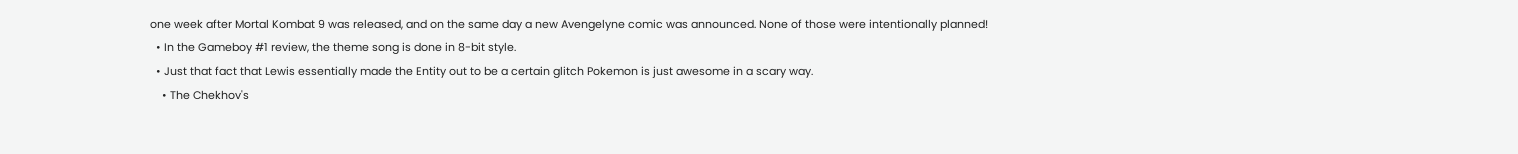one week after Mortal Kombat 9 was released, and on the same day a new Avengelyne comic was announced. None of those were intentionally planned!
  • In the Gameboy #1 review, the theme song is done in 8-bit style.
  • Just that fact that Lewis essentially made the Entity out to be a certain glitch Pokemon is just awesome in a scary way.
    • The Chekhov's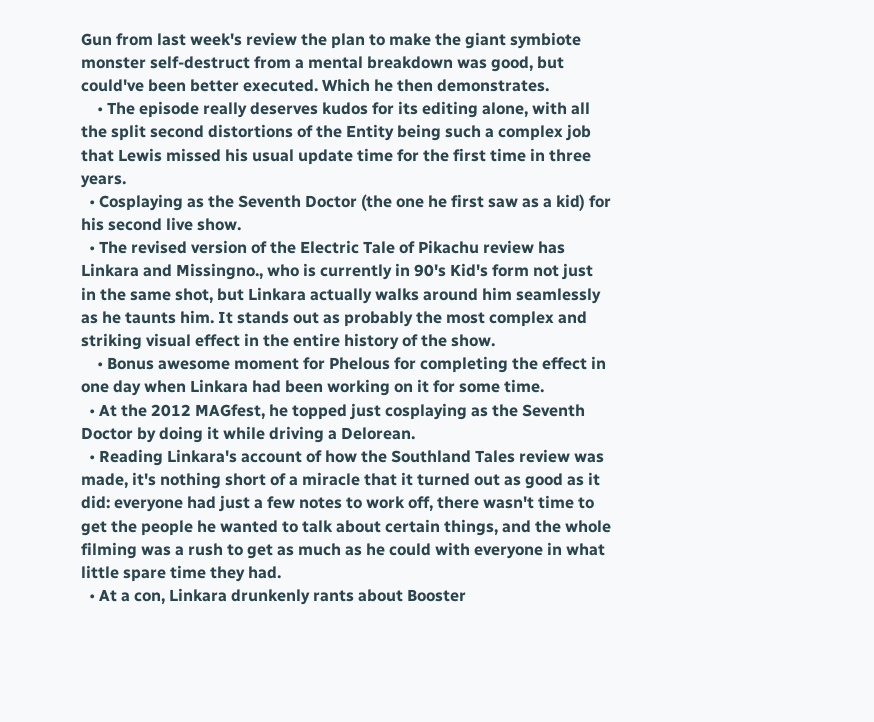Gun from last week's review the plan to make the giant symbiote monster self-destruct from a mental breakdown was good, but could've been better executed. Which he then demonstrates.
    • The episode really deserves kudos for its editing alone, with all the split second distortions of the Entity being such a complex job that Lewis missed his usual update time for the first time in three years.
  • Cosplaying as the Seventh Doctor (the one he first saw as a kid) for his second live show.
  • The revised version of the Electric Tale of Pikachu review has Linkara and Missingno., who is currently in 90's Kid's form not just in the same shot, but Linkara actually walks around him seamlessly as he taunts him. It stands out as probably the most complex and striking visual effect in the entire history of the show.
    • Bonus awesome moment for Phelous for completing the effect in one day when Linkara had been working on it for some time.
  • At the 2012 MAGfest, he topped just cosplaying as the Seventh Doctor by doing it while driving a Delorean.
  • Reading Linkara's account of how the Southland Tales review was made, it's nothing short of a miracle that it turned out as good as it did: everyone had just a few notes to work off, there wasn't time to get the people he wanted to talk about certain things, and the whole filming was a rush to get as much as he could with everyone in what little spare time they had.
  • At a con, Linkara drunkenly rants about Booster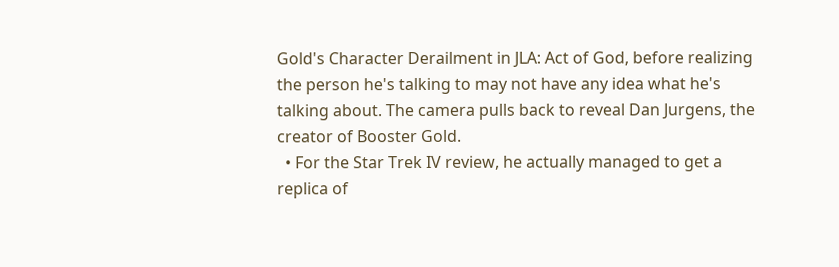Gold's Character Derailment in JLA: Act of God, before realizing the person he's talking to may not have any idea what he's talking about. The camera pulls back to reveal Dan Jurgens, the creator of Booster Gold.
  • For the Star Trek IV review, he actually managed to get a replica of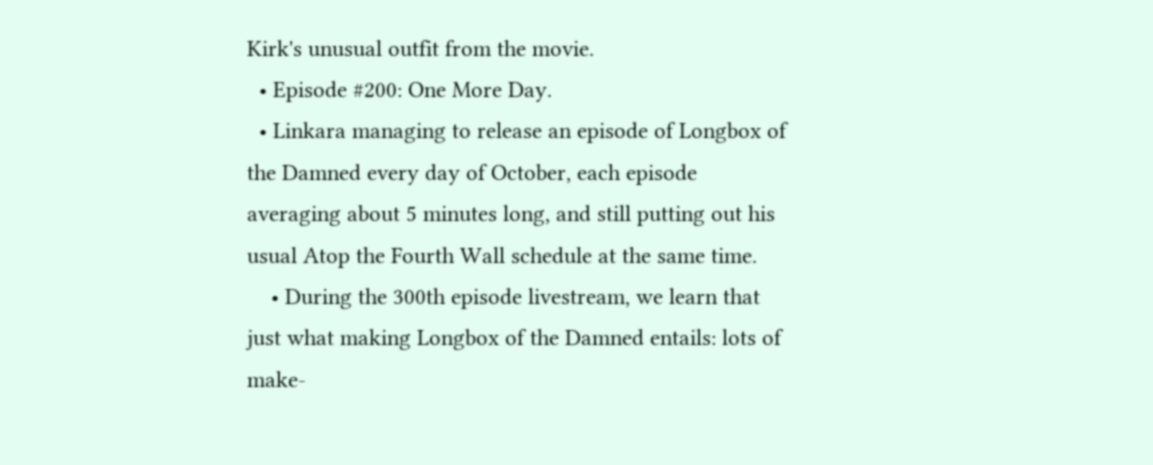Kirk's unusual outfit from the movie.
  • Episode #200: One More Day.
  • Linkara managing to release an episode of Longbox of the Damned every day of October, each episode averaging about 5 minutes long, and still putting out his usual Atop the Fourth Wall schedule at the same time.
    • During the 300th episode livestream, we learn that just what making Longbox of the Damned entails: lots of make-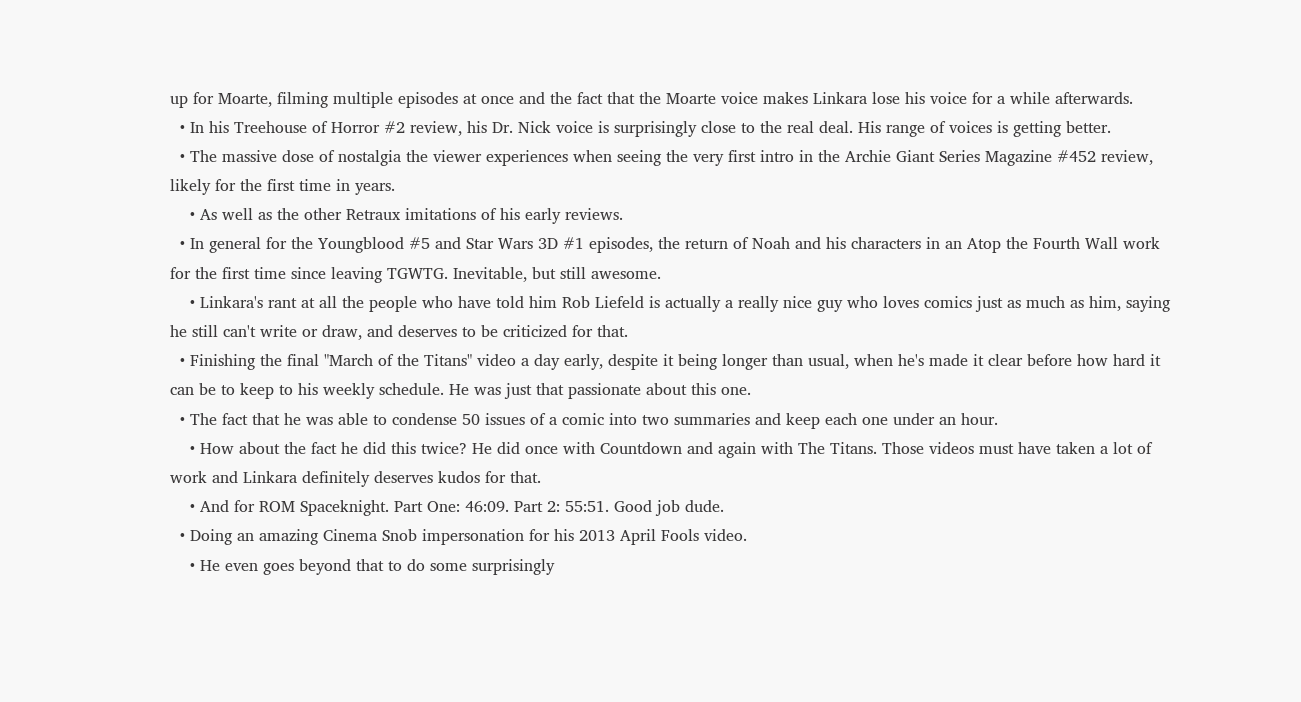up for Moarte, filming multiple episodes at once and the fact that the Moarte voice makes Linkara lose his voice for a while afterwards.
  • In his Treehouse of Horror #2 review, his Dr. Nick voice is surprisingly close to the real deal. His range of voices is getting better.
  • The massive dose of nostalgia the viewer experiences when seeing the very first intro in the Archie Giant Series Magazine #452 review, likely for the first time in years.
    • As well as the other Retraux imitations of his early reviews.
  • In general for the Youngblood #5 and Star Wars 3D #1 episodes, the return of Noah and his characters in an Atop the Fourth Wall work for the first time since leaving TGWTG. Inevitable, but still awesome.
    • Linkara's rant at all the people who have told him Rob Liefeld is actually a really nice guy who loves comics just as much as him, saying he still can't write or draw, and deserves to be criticized for that.
  • Finishing the final "March of the Titans" video a day early, despite it being longer than usual, when he's made it clear before how hard it can be to keep to his weekly schedule. He was just that passionate about this one.
  • The fact that he was able to condense 50 issues of a comic into two summaries and keep each one under an hour.
    • How about the fact he did this twice? He did once with Countdown and again with The Titans. Those videos must have taken a lot of work and Linkara definitely deserves kudos for that.
    • And for ROM Spaceknight. Part One: 46:09. Part 2: 55:51. Good job dude.
  • Doing an amazing Cinema Snob impersonation for his 2013 April Fools video.
    • He even goes beyond that to do some surprisingly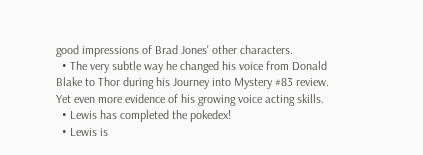good impressions of Brad Jones' other characters.
  • The very subtle way he changed his voice from Donald Blake to Thor during his Journey into Mystery #83 review. Yet even more evidence of his growing voice acting skills.
  • Lewis has completed the pokedex!
  • Lewis is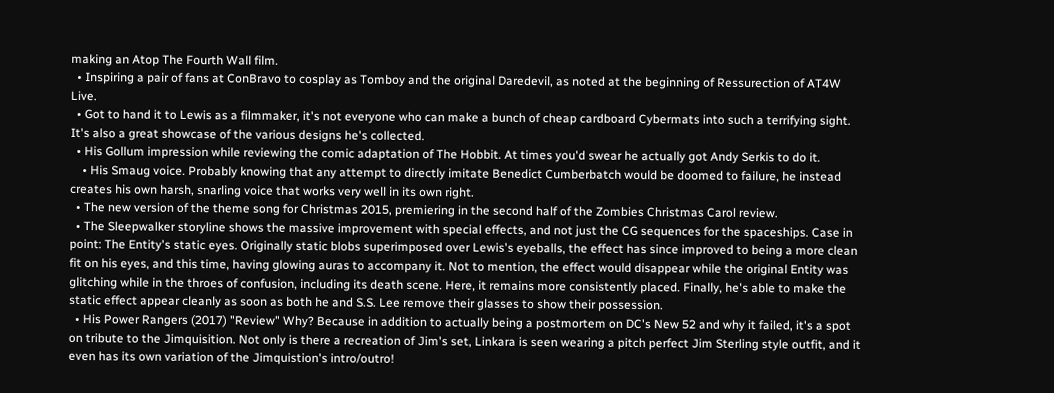making an Atop The Fourth Wall film.
  • Inspiring a pair of fans at ConBravo to cosplay as Tomboy and the original Daredevil, as noted at the beginning of Ressurection of AT4W Live.
  • Got to hand it to Lewis as a filmmaker, it's not everyone who can make a bunch of cheap cardboard Cybermats into such a terrifying sight. It's also a great showcase of the various designs he's collected.
  • His Gollum impression while reviewing the comic adaptation of The Hobbit. At times you'd swear he actually got Andy Serkis to do it.
    • His Smaug voice. Probably knowing that any attempt to directly imitate Benedict Cumberbatch would be doomed to failure, he instead creates his own harsh, snarling voice that works very well in its own right.
  • The new version of the theme song for Christmas 2015, premiering in the second half of the Zombies Christmas Carol review.
  • The Sleepwalker storyline shows the massive improvement with special effects, and not just the CG sequences for the spaceships. Case in point: The Entity's static eyes. Originally static blobs superimposed over Lewis's eyeballs, the effect has since improved to being a more clean fit on his eyes, and this time, having glowing auras to accompany it. Not to mention, the effect would disappear while the original Entity was glitching while in the throes of confusion, including its death scene. Here, it remains more consistently placed. Finally, he's able to make the static effect appear cleanly as soon as both he and S.S. Lee remove their glasses to show their possession.
  • His Power Rangers (2017) "Review" Why? Because in addition to actually being a postmortem on DC's New 52 and why it failed, it's a spot on tribute to the Jimquisition. Not only is there a recreation of Jim's set, Linkara is seen wearing a pitch perfect Jim Sterling style outfit, and it even has its own variation of the Jimquistion's intro/outro!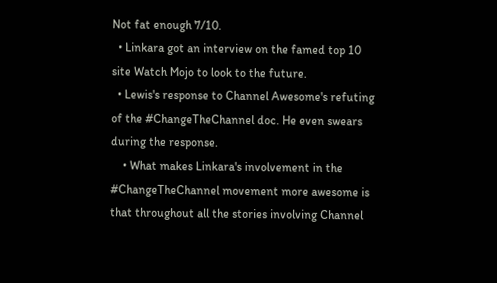Not fat enough 7/10.
  • Linkara got an interview on the famed top 10 site Watch Mojo to look to the future.
  • Lewis's response to Channel Awesome's refuting of the #ChangeTheChannel doc. He even swears during the response.
    • What makes Linkara's involvement in the #ChangeTheChannel movement more awesome is that throughout all the stories involving Channel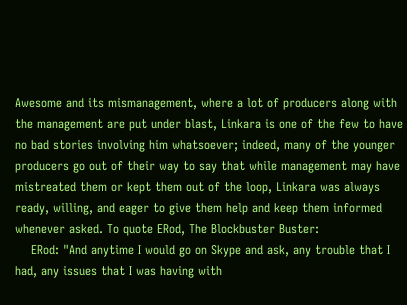Awesome and its mismanagement, where a lot of producers along with the management are put under blast, Linkara is one of the few to have no bad stories involving him whatsoever; indeed, many of the younger producers go out of their way to say that while management may have mistreated them or kept them out of the loop, Linkara was always ready, willing, and eager to give them help and keep them informed whenever asked. To quote ERod, The Blockbuster Buster:
    ERod: "And anytime I would go on Skype and ask, any trouble that I had, any issues that I was having with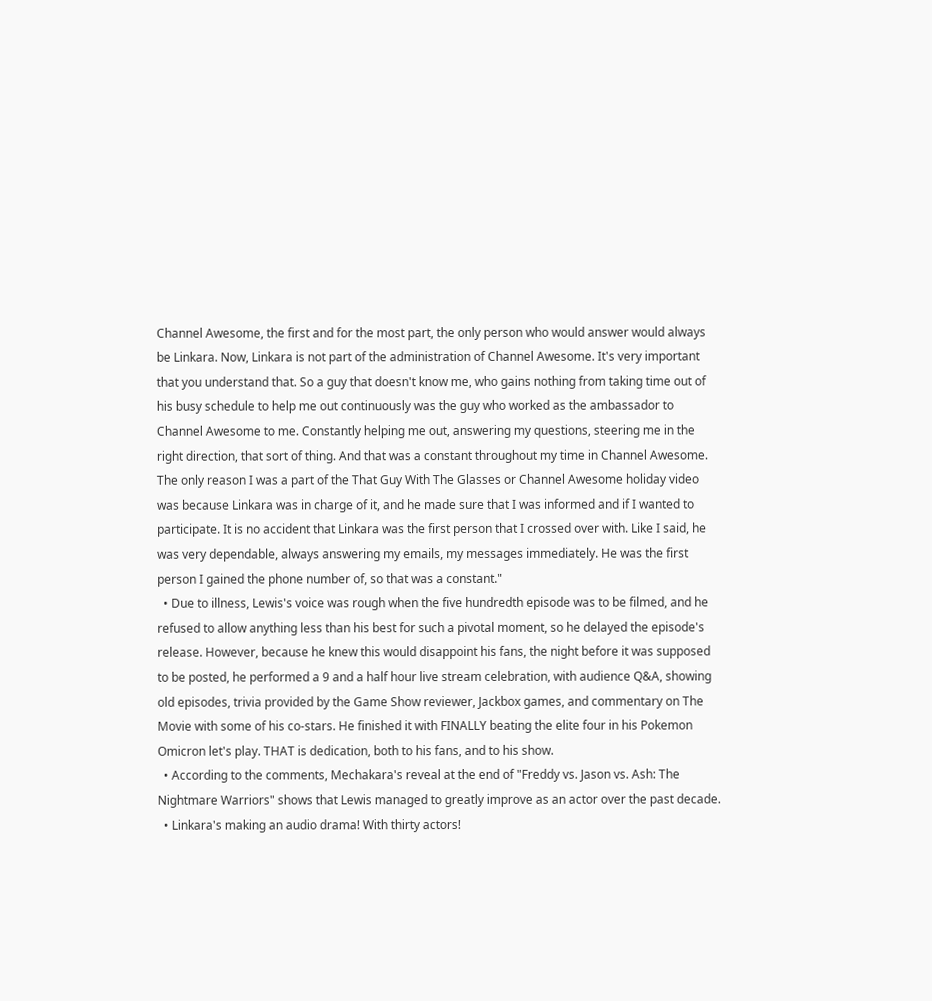Channel Awesome, the first and for the most part, the only person who would answer would always be Linkara. Now, Linkara is not part of the administration of Channel Awesome. It's very important that you understand that. So a guy that doesn't know me, who gains nothing from taking time out of his busy schedule to help me out continuously was the guy who worked as the ambassador to Channel Awesome to me. Constantly helping me out, answering my questions, steering me in the right direction, that sort of thing. And that was a constant throughout my time in Channel Awesome. The only reason I was a part of the That Guy With The Glasses or Channel Awesome holiday video was because Linkara was in charge of it, and he made sure that I was informed and if I wanted to participate. It is no accident that Linkara was the first person that I crossed over with. Like I said, he was very dependable, always answering my emails, my messages immediately. He was the first person I gained the phone number of, so that was a constant."
  • Due to illness, Lewis's voice was rough when the five hundredth episode was to be filmed, and he refused to allow anything less than his best for such a pivotal moment, so he delayed the episode's release. However, because he knew this would disappoint his fans, the night before it was supposed to be posted, he performed a 9 and a half hour live stream celebration, with audience Q&A, showing old episodes, trivia provided by the Game Show reviewer, Jackbox games, and commentary on The Movie with some of his co-stars. He finished it with FINALLY beating the elite four in his Pokemon Omicron let's play. THAT is dedication, both to his fans, and to his show.
  • According to the comments, Mechakara's reveal at the end of "Freddy vs. Jason vs. Ash: The Nightmare Warriors" shows that Lewis managed to greatly improve as an actor over the past decade.
  • Linkara's making an audio drama! With thirty actors!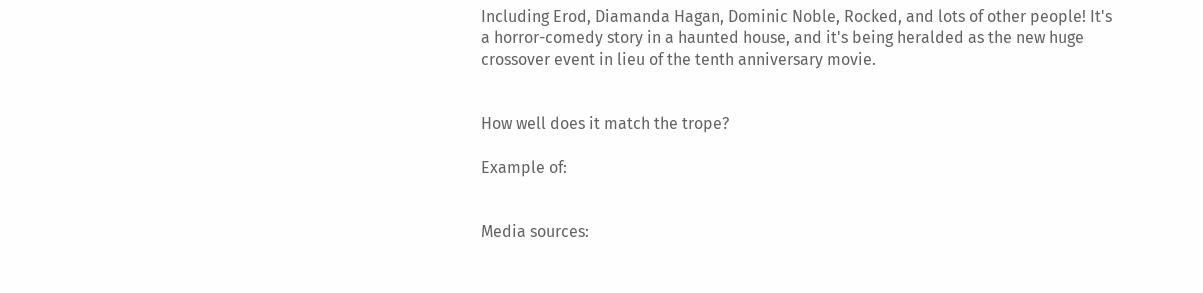Including Erod, Diamanda Hagan, Dominic Noble, Rocked, and lots of other people! It's a horror-comedy story in a haunted house, and it's being heralded as the new huge crossover event in lieu of the tenth anniversary movie.


How well does it match the trope?

Example of:


Media sources: